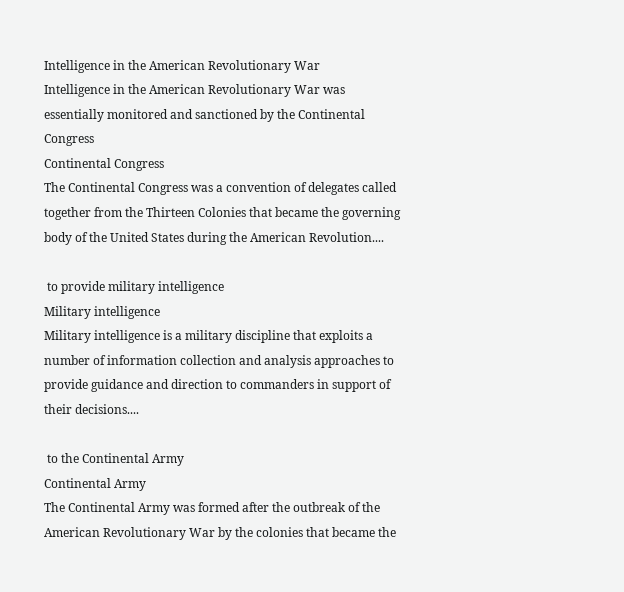Intelligence in the American Revolutionary War
Intelligence in the American Revolutionary War was essentially monitored and sanctioned by the Continental Congress
Continental Congress
The Continental Congress was a convention of delegates called together from the Thirteen Colonies that became the governing body of the United States during the American Revolution....

 to provide military intelligence
Military intelligence
Military intelligence is a military discipline that exploits a number of information collection and analysis approaches to provide guidance and direction to commanders in support of their decisions....

 to the Continental Army
Continental Army
The Continental Army was formed after the outbreak of the American Revolutionary War by the colonies that became the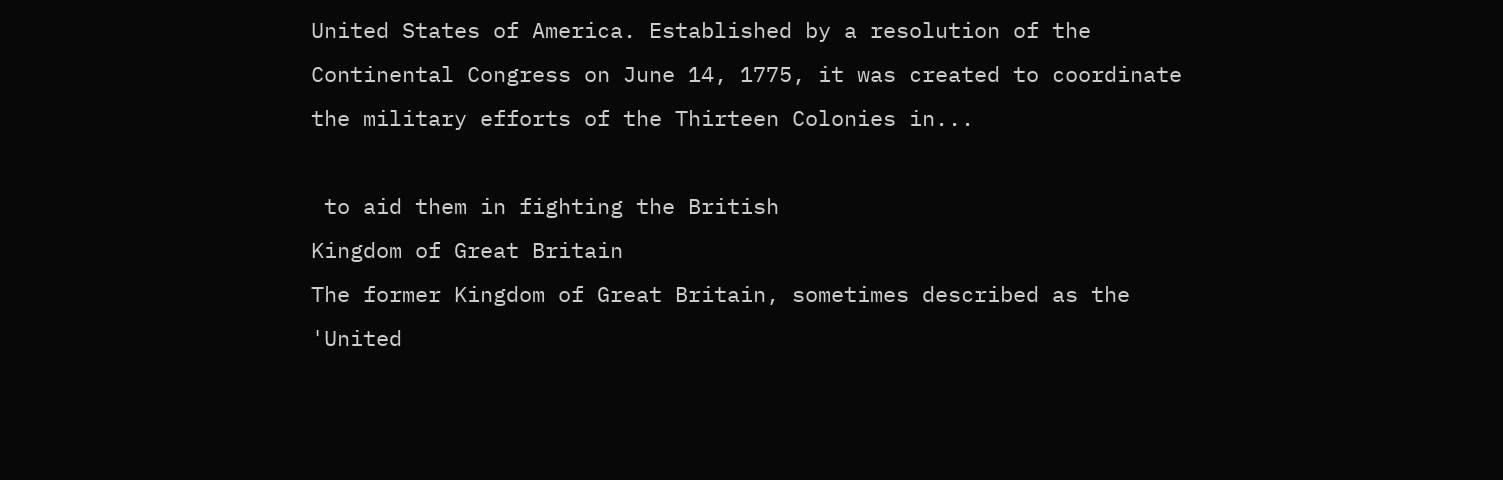United States of America. Established by a resolution of the Continental Congress on June 14, 1775, it was created to coordinate the military efforts of the Thirteen Colonies in...

 to aid them in fighting the British
Kingdom of Great Britain
The former Kingdom of Great Britain, sometimes described as the 'United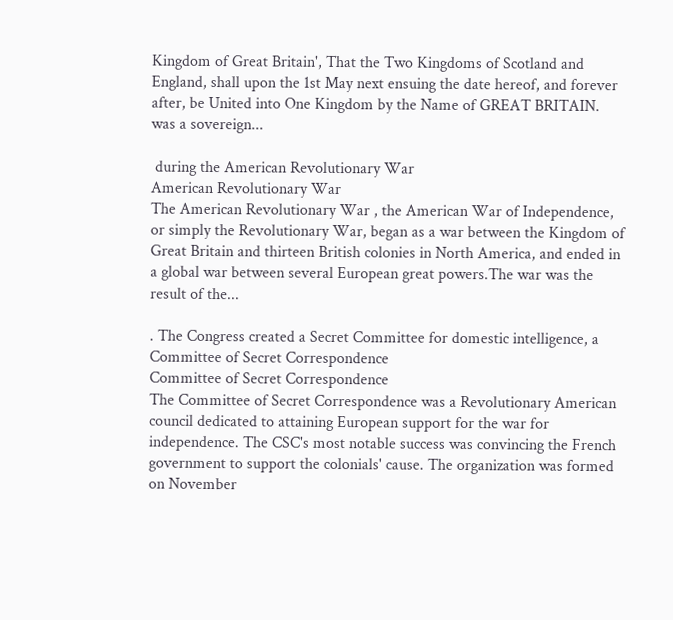Kingdom of Great Britain', That the Two Kingdoms of Scotland and England, shall upon the 1st May next ensuing the date hereof, and forever after, be United into One Kingdom by the Name of GREAT BRITAIN. was a sovereign...

 during the American Revolutionary War
American Revolutionary War
The American Revolutionary War , the American War of Independence, or simply the Revolutionary War, began as a war between the Kingdom of Great Britain and thirteen British colonies in North America, and ended in a global war between several European great powers.The war was the result of the...

. The Congress created a Secret Committee for domestic intelligence, a Committee of Secret Correspondence
Committee of Secret Correspondence
The Committee of Secret Correspondence was a Revolutionary American council dedicated to attaining European support for the war for independence. The CSC's most notable success was convincing the French government to support the colonials' cause. The organization was formed on November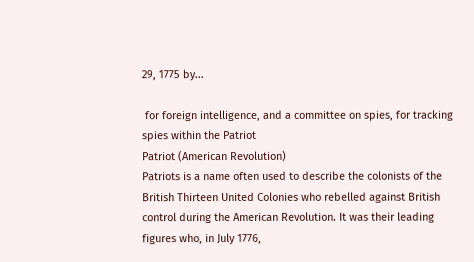29, 1775 by...

 for foreign intelligence, and a committee on spies, for tracking spies within the Patriot
Patriot (American Revolution)
Patriots is a name often used to describe the colonists of the British Thirteen United Colonies who rebelled against British control during the American Revolution. It was their leading figures who, in July 1776,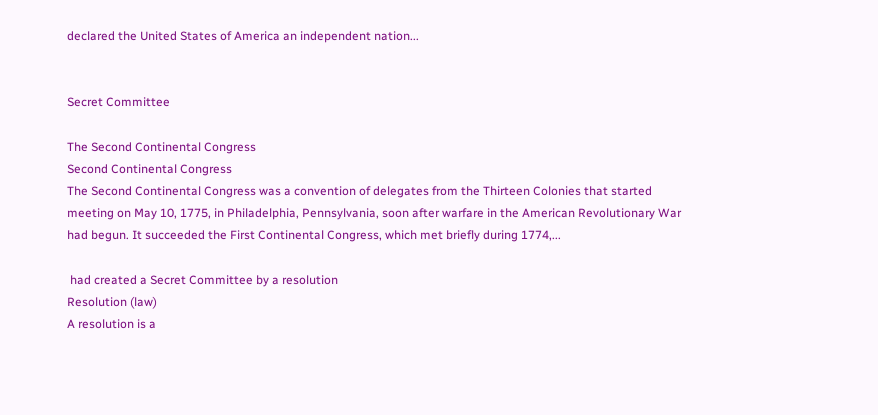declared the United States of America an independent nation...


Secret Committee

The Second Continental Congress
Second Continental Congress
The Second Continental Congress was a convention of delegates from the Thirteen Colonies that started meeting on May 10, 1775, in Philadelphia, Pennsylvania, soon after warfare in the American Revolutionary War had begun. It succeeded the First Continental Congress, which met briefly during 1774,...

 had created a Secret Committee by a resolution
Resolution (law)
A resolution is a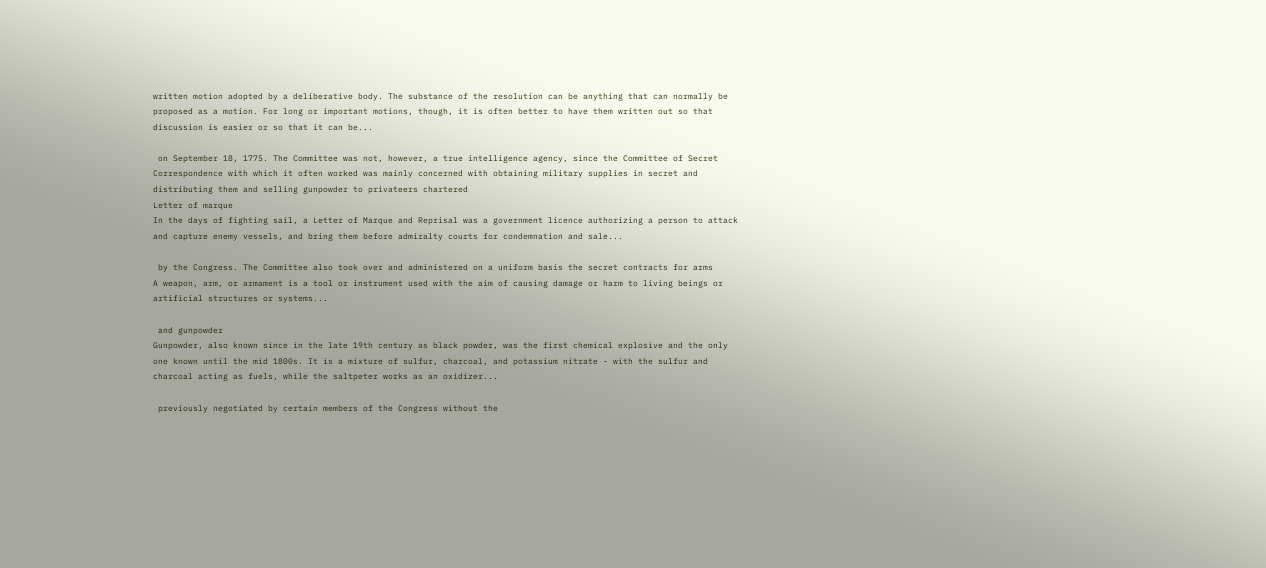written motion adopted by a deliberative body. The substance of the resolution can be anything that can normally be proposed as a motion. For long or important motions, though, it is often better to have them written out so that discussion is easier or so that it can be...

 on September 18, 1775. The Committee was not, however, a true intelligence agency, since the Committee of Secret Correspondence with which it often worked was mainly concerned with obtaining military supplies in secret and distributing them and selling gunpowder to privateers chartered
Letter of marque
In the days of fighting sail, a Letter of Marque and Reprisal was a government licence authorizing a person to attack and capture enemy vessels, and bring them before admiralty courts for condemnation and sale...

 by the Congress. The Committee also took over and administered on a uniform basis the secret contracts for arms
A weapon, arm, or armament is a tool or instrument used with the aim of causing damage or harm to living beings or artificial structures or systems...

 and gunpowder
Gunpowder, also known since in the late 19th century as black powder, was the first chemical explosive and the only one known until the mid 1800s. It is a mixture of sulfur, charcoal, and potassium nitrate - with the sulfur and charcoal acting as fuels, while the saltpeter works as an oxidizer...

 previously negotiated by certain members of the Congress without the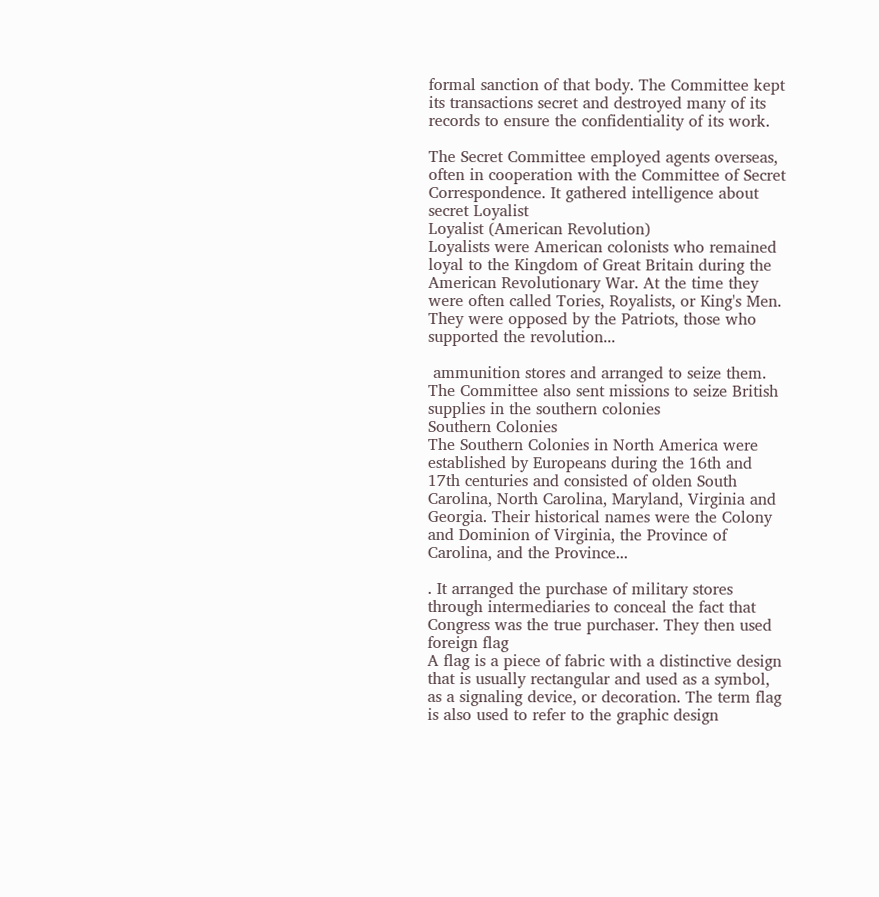formal sanction of that body. The Committee kept its transactions secret and destroyed many of its records to ensure the confidentiality of its work.

The Secret Committee employed agents overseas, often in cooperation with the Committee of Secret Correspondence. It gathered intelligence about secret Loyalist
Loyalist (American Revolution)
Loyalists were American colonists who remained loyal to the Kingdom of Great Britain during the American Revolutionary War. At the time they were often called Tories, Royalists, or King's Men. They were opposed by the Patriots, those who supported the revolution...

 ammunition stores and arranged to seize them. The Committee also sent missions to seize British supplies in the southern colonies
Southern Colonies
The Southern Colonies in North America were established by Europeans during the 16th and 17th centuries and consisted of olden South Carolina, North Carolina, Maryland, Virginia and Georgia. Their historical names were the Colony and Dominion of Virginia, the Province of Carolina, and the Province...

. It arranged the purchase of military stores through intermediaries to conceal the fact that Congress was the true purchaser. They then used foreign flag
A flag is a piece of fabric with a distinctive design that is usually rectangular and used as a symbol, as a signaling device, or decoration. The term flag is also used to refer to the graphic design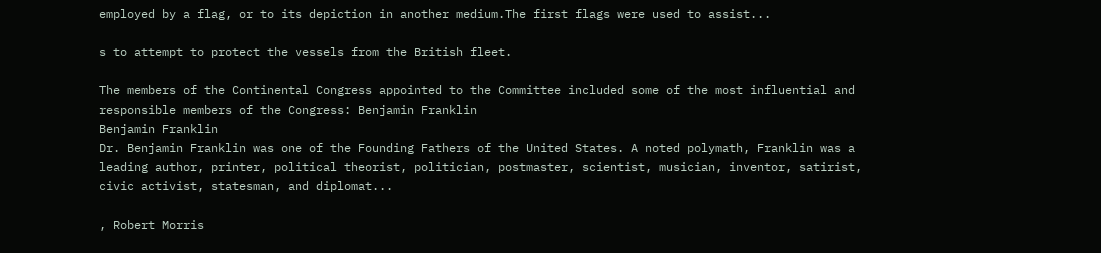employed by a flag, or to its depiction in another medium.The first flags were used to assist...

s to attempt to protect the vessels from the British fleet.

The members of the Continental Congress appointed to the Committee included some of the most influential and responsible members of the Congress: Benjamin Franklin
Benjamin Franklin
Dr. Benjamin Franklin was one of the Founding Fathers of the United States. A noted polymath, Franklin was a leading author, printer, political theorist, politician, postmaster, scientist, musician, inventor, satirist, civic activist, statesman, and diplomat...

, Robert Morris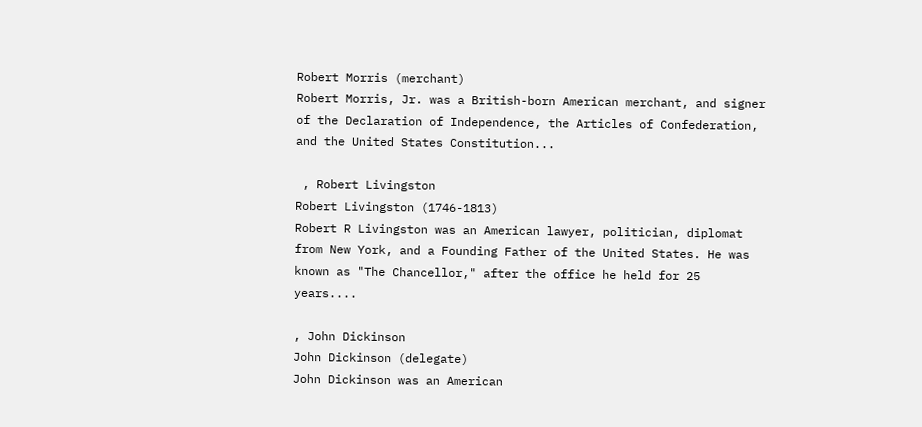Robert Morris (merchant)
Robert Morris, Jr. was a British-born American merchant, and signer of the Declaration of Independence, the Articles of Confederation, and the United States Constitution...

 , Robert Livingston
Robert Livingston (1746-1813)
Robert R Livingston was an American lawyer, politician, diplomat from New York, and a Founding Father of the United States. He was known as "The Chancellor," after the office he held for 25 years....

, John Dickinson
John Dickinson (delegate)
John Dickinson was an American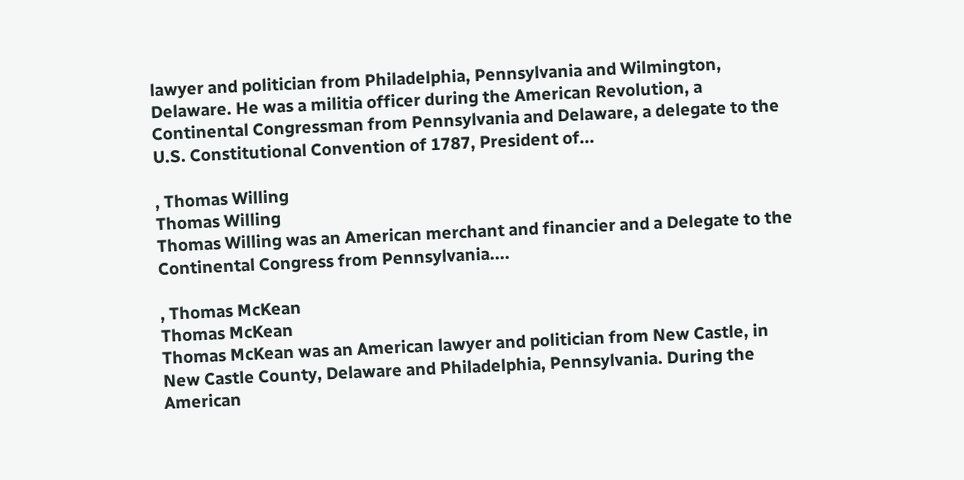lawyer and politician from Philadelphia, Pennsylvania and Wilmington, Delaware. He was a militia officer during the American Revolution, a Continental Congressman from Pennsylvania and Delaware, a delegate to the U.S. Constitutional Convention of 1787, President of...

, Thomas Willing
Thomas Willing
Thomas Willing was an American merchant and financier and a Delegate to the Continental Congress from Pennsylvania....

, Thomas McKean
Thomas McKean
Thomas McKean was an American lawyer and politician from New Castle, in New Castle County, Delaware and Philadelphia, Pennsylvania. During the American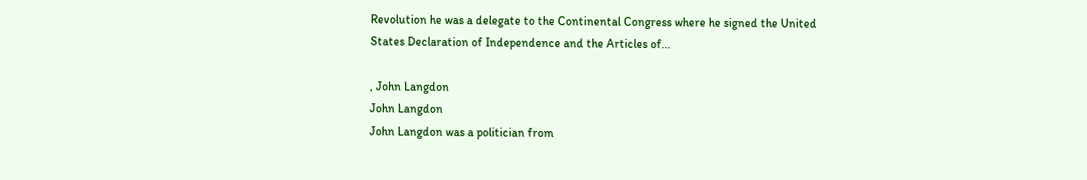Revolution he was a delegate to the Continental Congress where he signed the United States Declaration of Independence and the Articles of...

, John Langdon
John Langdon
John Langdon was a politician from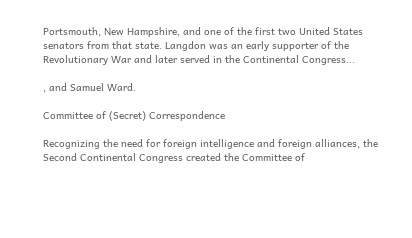Portsmouth, New Hampshire, and one of the first two United States senators from that state. Langdon was an early supporter of the Revolutionary War and later served in the Continental Congress...

, and Samuel Ward.

Committee of (Secret) Correspondence

Recognizing the need for foreign intelligence and foreign alliances, the Second Continental Congress created the Committee of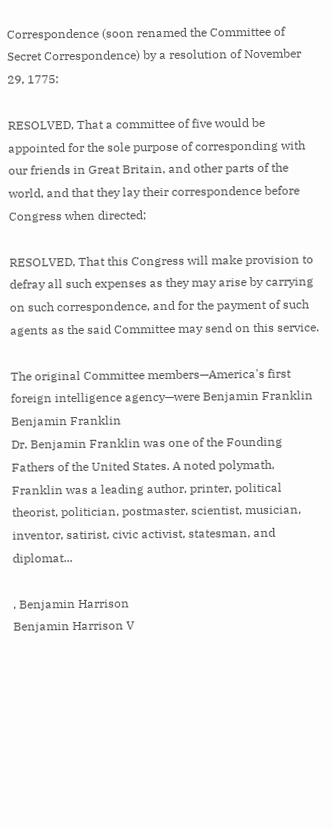Correspondence (soon renamed the Committee of Secret Correspondence) by a resolution of November 29, 1775:

RESOLVED, That a committee of five would be appointed for the sole purpose of corresponding with our friends in Great Britain, and other parts of the world, and that they lay their correspondence before Congress when directed;

RESOLVED, That this Congress will make provision to defray all such expenses as they may arise by carrying on such correspondence, and for the payment of such agents as the said Committee may send on this service.

The original Committee members—America's first foreign intelligence agency—were Benjamin Franklin
Benjamin Franklin
Dr. Benjamin Franklin was one of the Founding Fathers of the United States. A noted polymath, Franklin was a leading author, printer, political theorist, politician, postmaster, scientist, musician, inventor, satirist, civic activist, statesman, and diplomat...

, Benjamin Harrison
Benjamin Harrison V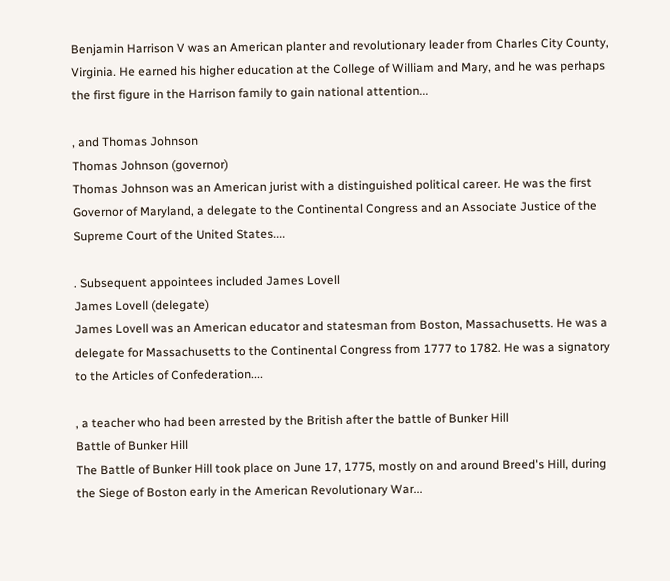Benjamin Harrison V was an American planter and revolutionary leader from Charles City County, Virginia. He earned his higher education at the College of William and Mary, and he was perhaps the first figure in the Harrison family to gain national attention...

, and Thomas Johnson
Thomas Johnson (governor)
Thomas Johnson was an American jurist with a distinguished political career. He was the first Governor of Maryland, a delegate to the Continental Congress and an Associate Justice of the Supreme Court of the United States....

. Subsequent appointees included James Lovell
James Lovell (delegate)
James Lovell was an American educator and statesman from Boston, Massachusetts. He was a delegate for Massachusetts to the Continental Congress from 1777 to 1782. He was a signatory to the Articles of Confederation....

, a teacher who had been arrested by the British after the battle of Bunker Hill
Battle of Bunker Hill
The Battle of Bunker Hill took place on June 17, 1775, mostly on and around Breed's Hill, during the Siege of Boston early in the American Revolutionary War...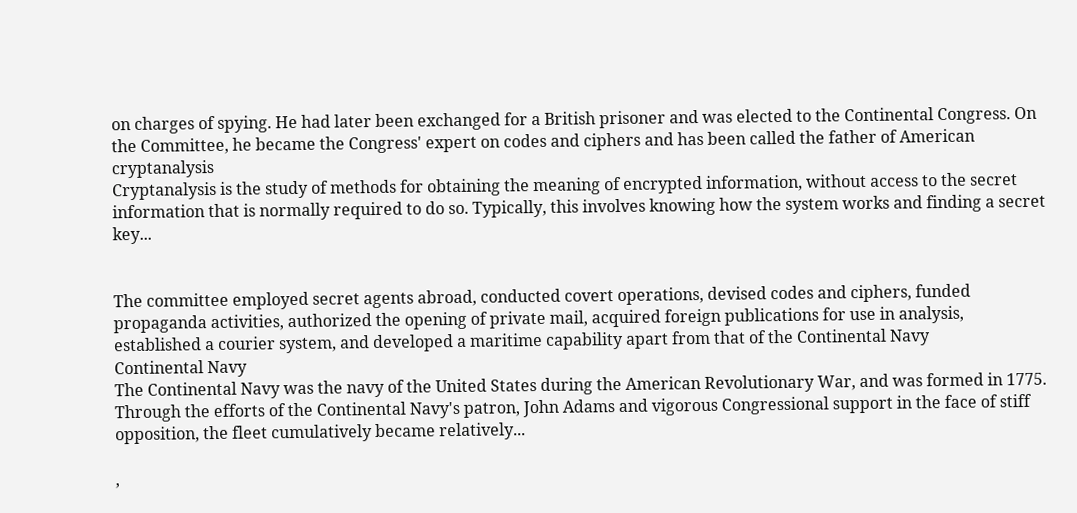on charges of spying. He had later been exchanged for a British prisoner and was elected to the Continental Congress. On the Committee, he became the Congress' expert on codes and ciphers and has been called the father of American cryptanalysis
Cryptanalysis is the study of methods for obtaining the meaning of encrypted information, without access to the secret information that is normally required to do so. Typically, this involves knowing how the system works and finding a secret key...


The committee employed secret agents abroad, conducted covert operations, devised codes and ciphers, funded propaganda activities, authorized the opening of private mail, acquired foreign publications for use in analysis, established a courier system, and developed a maritime capability apart from that of the Continental Navy
Continental Navy
The Continental Navy was the navy of the United States during the American Revolutionary War, and was formed in 1775. Through the efforts of the Continental Navy's patron, John Adams and vigorous Congressional support in the face of stiff opposition, the fleet cumulatively became relatively...

,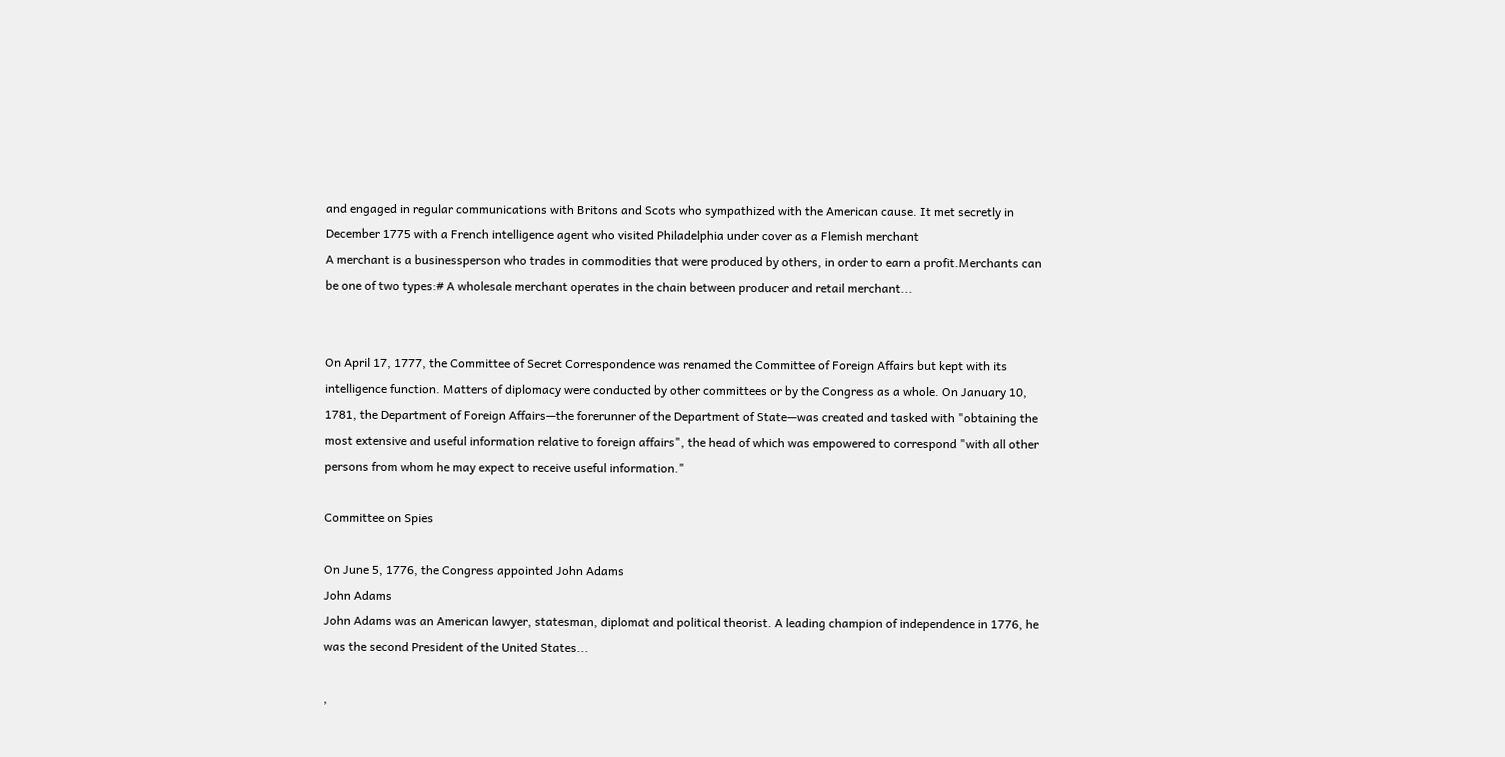and engaged in regular communications with Britons and Scots who sympathized with the American cause. It met secretly in December 1775 with a French intelligence agent who visited Philadelphia under cover as a Flemish merchant
A merchant is a businessperson who trades in commodities that were produced by others, in order to earn a profit.Merchants can be one of two types:# A wholesale merchant operates in the chain between producer and retail merchant...


On April 17, 1777, the Committee of Secret Correspondence was renamed the Committee of Foreign Affairs but kept with its intelligence function. Matters of diplomacy were conducted by other committees or by the Congress as a whole. On January 10, 1781, the Department of Foreign Affairs—the forerunner of the Department of State—was created and tasked with "obtaining the most extensive and useful information relative to foreign affairs", the head of which was empowered to correspond "with all other persons from whom he may expect to receive useful information."

Committee on Spies

On June 5, 1776, the Congress appointed John Adams
John Adams
John Adams was an American lawyer, statesman, diplomat and political theorist. A leading champion of independence in 1776, he was the second President of the United States...

,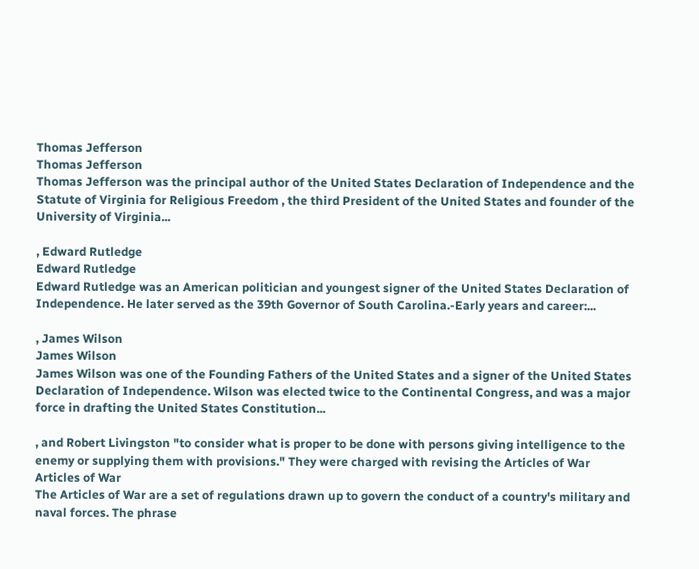Thomas Jefferson
Thomas Jefferson
Thomas Jefferson was the principal author of the United States Declaration of Independence and the Statute of Virginia for Religious Freedom , the third President of the United States and founder of the University of Virginia...

, Edward Rutledge
Edward Rutledge
Edward Rutledge was an American politician and youngest signer of the United States Declaration of Independence. He later served as the 39th Governor of South Carolina.-Early years and career:...

, James Wilson
James Wilson
James Wilson was one of the Founding Fathers of the United States and a signer of the United States Declaration of Independence. Wilson was elected twice to the Continental Congress, and was a major force in drafting the United States Constitution...

, and Robert Livingston "to consider what is proper to be done with persons giving intelligence to the enemy or supplying them with provisions." They were charged with revising the Articles of War
Articles of War
The Articles of War are a set of regulations drawn up to govern the conduct of a country's military and naval forces. The phrase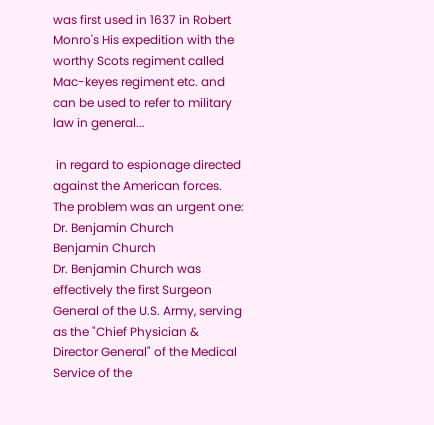was first used in 1637 in Robert Monro's His expedition with the worthy Scots regiment called Mac-keyes regiment etc. and can be used to refer to military law in general...

 in regard to espionage directed against the American forces. The problem was an urgent one: Dr. Benjamin Church
Benjamin Church
Dr. Benjamin Church was effectively the first Surgeon General of the U.S. Army, serving as the "Chief Physician & Director General" of the Medical Service of the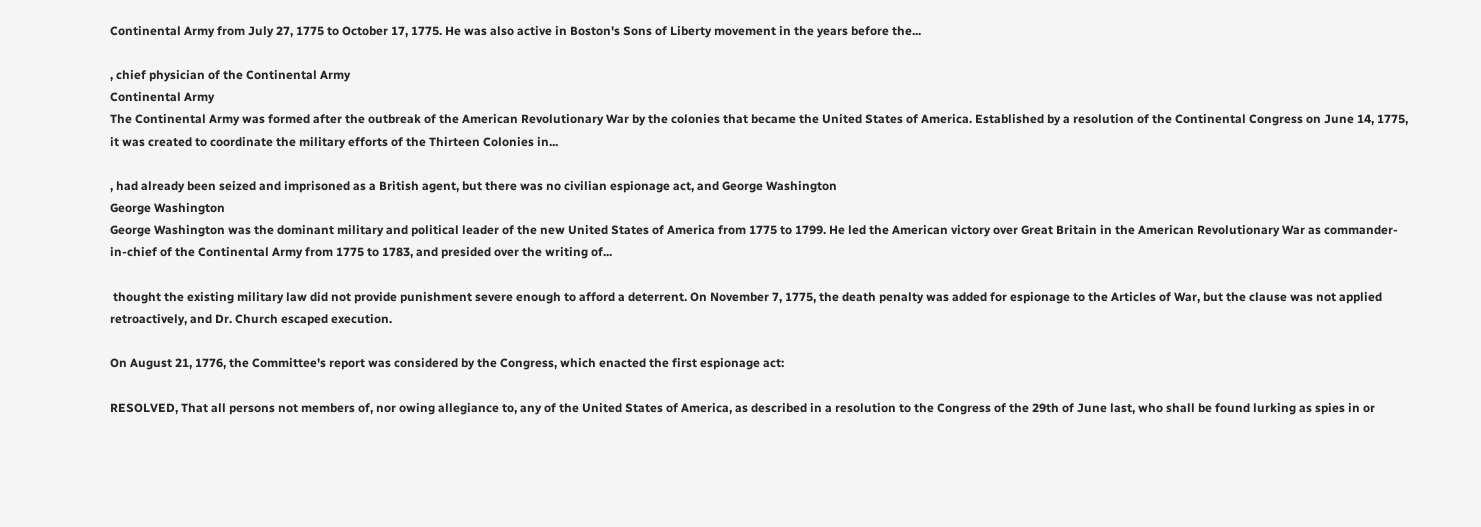Continental Army from July 27, 1775 to October 17, 1775. He was also active in Boston's Sons of Liberty movement in the years before the...

, chief physician of the Continental Army
Continental Army
The Continental Army was formed after the outbreak of the American Revolutionary War by the colonies that became the United States of America. Established by a resolution of the Continental Congress on June 14, 1775, it was created to coordinate the military efforts of the Thirteen Colonies in...

, had already been seized and imprisoned as a British agent, but there was no civilian espionage act, and George Washington
George Washington
George Washington was the dominant military and political leader of the new United States of America from 1775 to 1799. He led the American victory over Great Britain in the American Revolutionary War as commander-in-chief of the Continental Army from 1775 to 1783, and presided over the writing of...

 thought the existing military law did not provide punishment severe enough to afford a deterrent. On November 7, 1775, the death penalty was added for espionage to the Articles of War, but the clause was not applied retroactively, and Dr. Church escaped execution.

On August 21, 1776, the Committee's report was considered by the Congress, which enacted the first espionage act:

RESOLVED, That all persons not members of, nor owing allegiance to, any of the United States of America, as described in a resolution to the Congress of the 29th of June last, who shall be found lurking as spies in or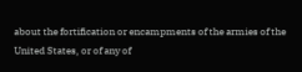about the fortification or encampments of the armies of the United States, or of any of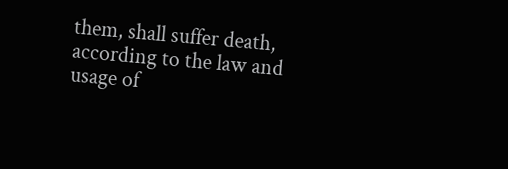them, shall suffer death, according to the law and usage of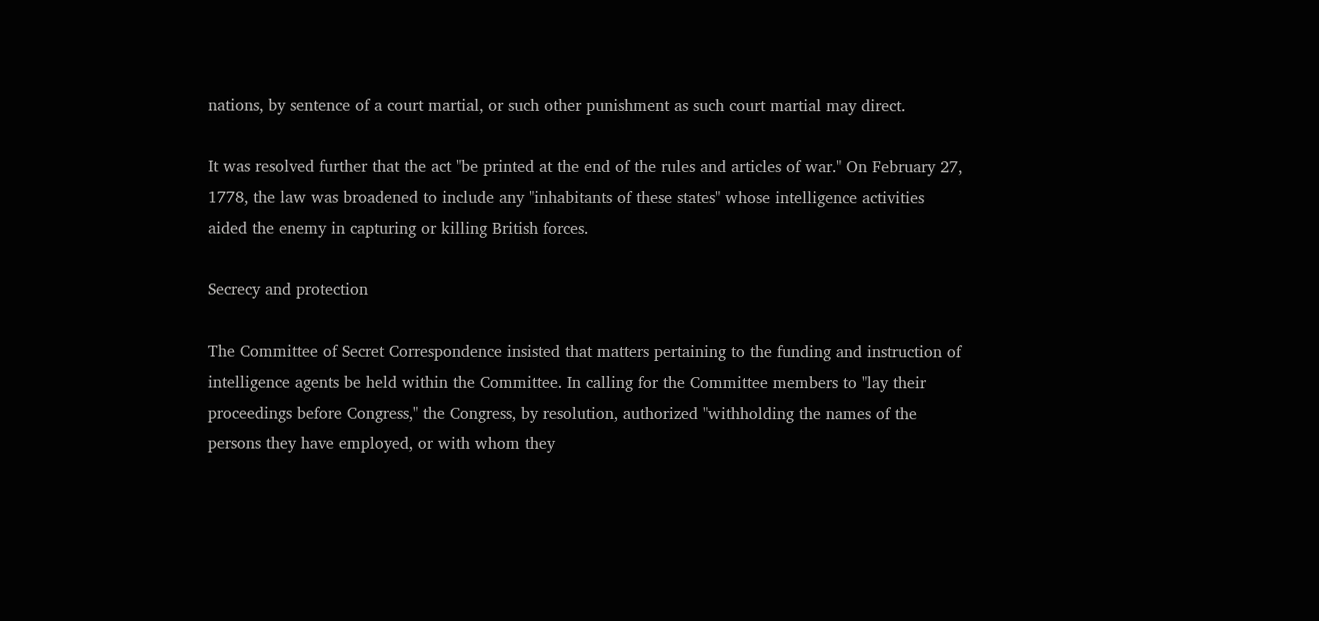nations, by sentence of a court martial, or such other punishment as such court martial may direct.

It was resolved further that the act "be printed at the end of the rules and articles of war." On February 27, 1778, the law was broadened to include any "inhabitants of these states" whose intelligence activities aided the enemy in capturing or killing British forces.

Secrecy and protection

The Committee of Secret Correspondence insisted that matters pertaining to the funding and instruction of intelligence agents be held within the Committee. In calling for the Committee members to "lay their proceedings before Congress," the Congress, by resolution, authorized "withholding the names of the persons they have employed, or with whom they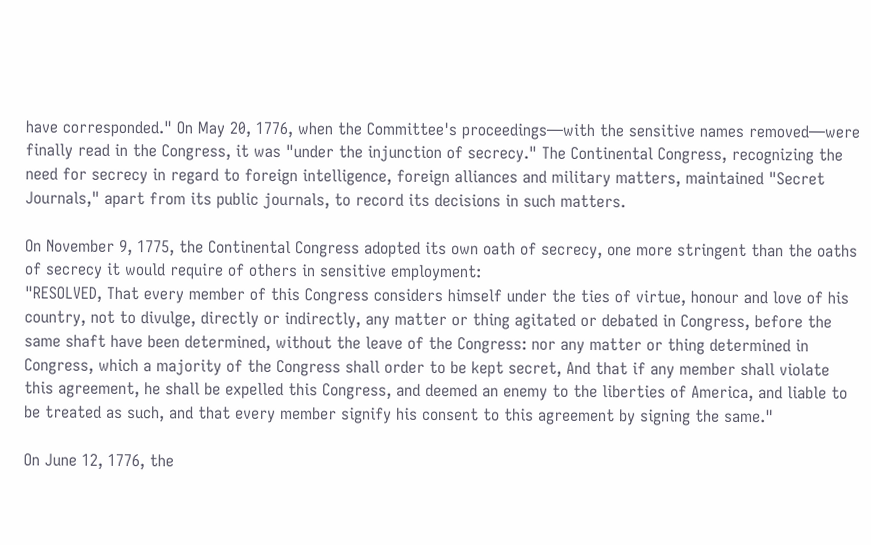have corresponded." On May 20, 1776, when the Committee's proceedings—with the sensitive names removed—were finally read in the Congress, it was "under the injunction of secrecy." The Continental Congress, recognizing the need for secrecy in regard to foreign intelligence, foreign alliances and military matters, maintained "Secret Journals," apart from its public journals, to record its decisions in such matters.

On November 9, 1775, the Continental Congress adopted its own oath of secrecy, one more stringent than the oaths of secrecy it would require of others in sensitive employment:
"RESOLVED, That every member of this Congress considers himself under the ties of virtue, honour and love of his country, not to divulge, directly or indirectly, any matter or thing agitated or debated in Congress, before the same shaft have been determined, without the leave of the Congress: nor any matter or thing determined in Congress, which a majority of the Congress shall order to be kept secret, And that if any member shall violate this agreement, he shall be expelled this Congress, and deemed an enemy to the liberties of America, and liable to be treated as such, and that every member signify his consent to this agreement by signing the same."

On June 12, 1776, the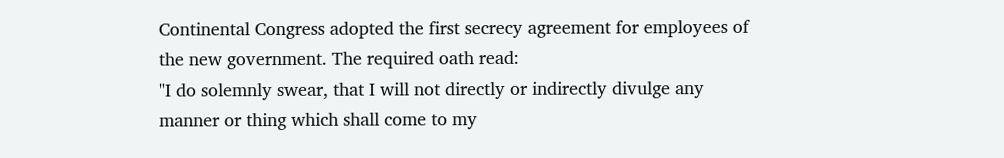Continental Congress adopted the first secrecy agreement for employees of the new government. The required oath read:
"I do solemnly swear, that I will not directly or indirectly divulge any manner or thing which shall come to my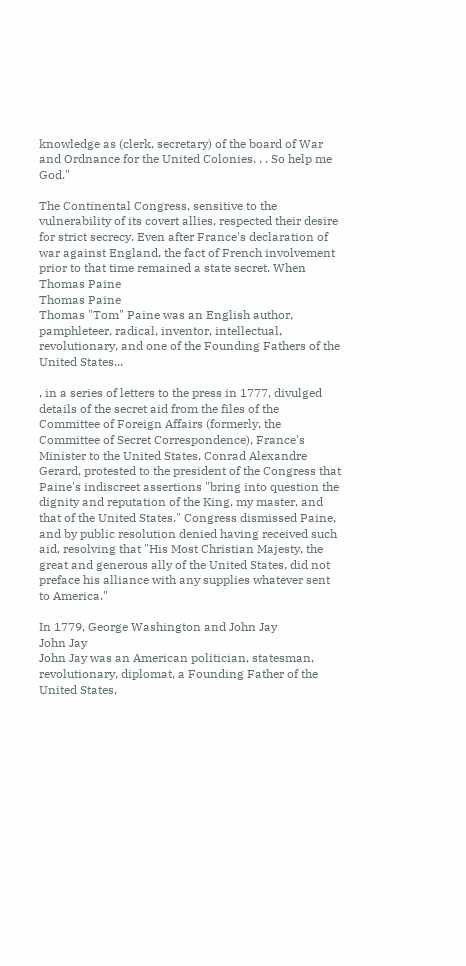knowledge as (clerk, secretary) of the board of War and Ordnance for the United Colonies. . . So help me God."

The Continental Congress, sensitive to the vulnerability of its covert allies, respected their desire for strict secrecy. Even after France's declaration of war against England, the fact of French involvement prior to that time remained a state secret. When Thomas Paine
Thomas Paine
Thomas "Tom" Paine was an English author, pamphleteer, radical, inventor, intellectual, revolutionary, and one of the Founding Fathers of the United States...

, in a series of letters to the press in 1777, divulged details of the secret aid from the files of the Committee of Foreign Affairs (formerly, the Committee of Secret Correspondence), France's Minister to the United States, Conrad Alexandre Gerard, protested to the president of the Congress that Paine's indiscreet assertions "bring into question the dignity and reputation of the King, my master, and that of the United States." Congress dismissed Paine, and by public resolution denied having received such aid, resolving that "His Most Christian Majesty, the great and generous ally of the United States, did not preface his alliance with any supplies whatever sent to America."

In 1779, George Washington and John Jay
John Jay
John Jay was an American politician, statesman, revolutionary, diplomat, a Founding Father of the United States,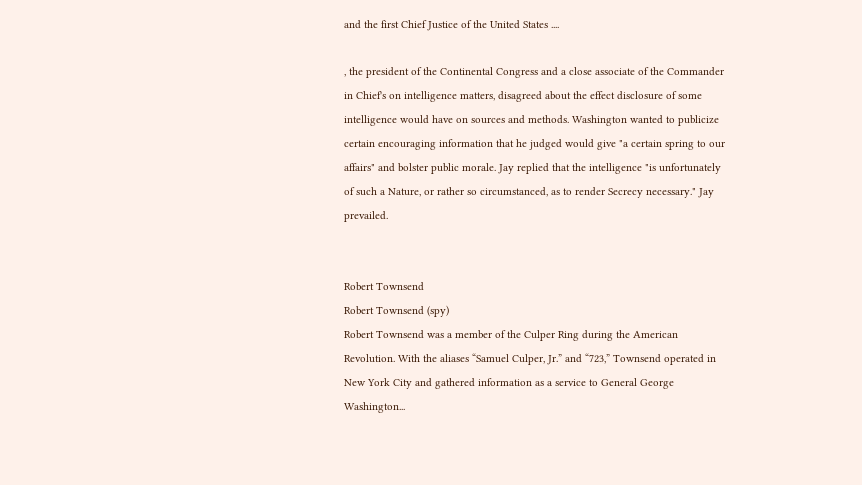and the first Chief Justice of the United States ....

, the president of the Continental Congress and a close associate of the Commander in Chief's on intelligence matters, disagreed about the effect disclosure of some intelligence would have on sources and methods. Washington wanted to publicize certain encouraging information that he judged would give "a certain spring to our affairs" and bolster public morale. Jay replied that the intelligence "is unfortunately of such a Nature, or rather so circumstanced, as to render Secrecy necessary." Jay prevailed.


Robert Townsend
Robert Townsend (spy)
Robert Townsend was a member of the Culper Ring during the American Revolution. With the aliases “Samuel Culper, Jr.” and “723,” Townsend operated in New York City and gathered information as a service to General George Washington...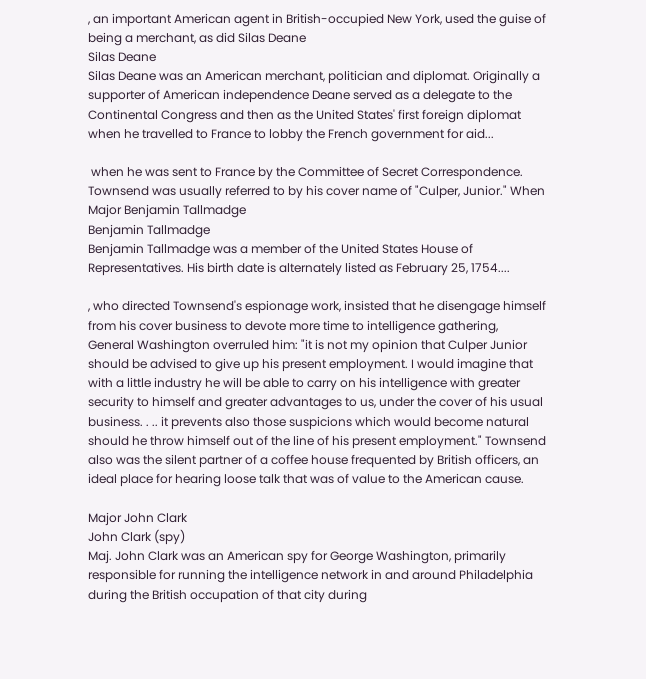, an important American agent in British-occupied New York, used the guise of being a merchant, as did Silas Deane
Silas Deane
Silas Deane was an American merchant, politician and diplomat. Originally a supporter of American independence Deane served as a delegate to the Continental Congress and then as the United States' first foreign diplomat when he travelled to France to lobby the French government for aid...

 when he was sent to France by the Committee of Secret Correspondence. Townsend was usually referred to by his cover name of "Culper, Junior." When Major Benjamin Tallmadge
Benjamin Tallmadge
Benjamin Tallmadge was a member of the United States House of Representatives. His birth date is alternately listed as February 25, 1754....

, who directed Townsend's espionage work, insisted that he disengage himself from his cover business to devote more time to intelligence gathering, General Washington overruled him: "it is not my opinion that Culper Junior should be advised to give up his present employment. I would imagine that with a little industry he will be able to carry on his intelligence with greater security to himself and greater advantages to us, under the cover of his usual business. . .. it prevents also those suspicions which would become natural should he throw himself out of the line of his present employment." Townsend also was the silent partner of a coffee house frequented by British officers, an ideal place for hearing loose talk that was of value to the American cause.

Major John Clark
John Clark (spy)
Maj. John Clark was an American spy for George Washington, primarily responsible for running the intelligence network in and around Philadelphia during the British occupation of that city during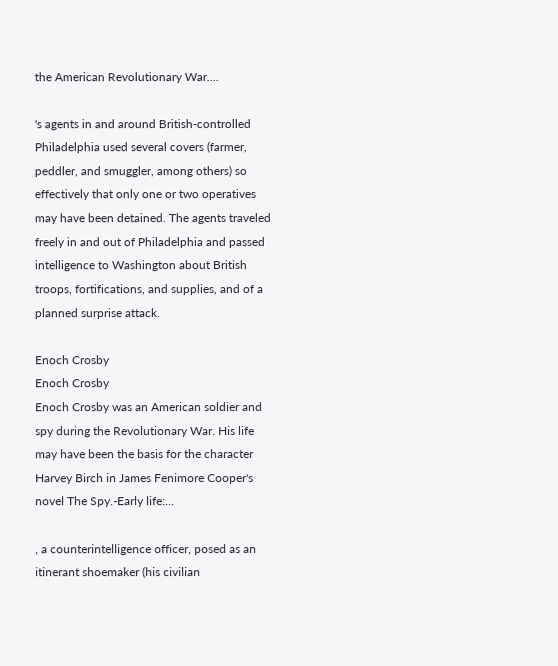the American Revolutionary War....

's agents in and around British-controlled Philadelphia used several covers (farmer, peddler, and smuggler, among others) so effectively that only one or two operatives may have been detained. The agents traveled freely in and out of Philadelphia and passed intelligence to Washington about British troops, fortifications, and supplies, and of a planned surprise attack.

Enoch Crosby
Enoch Crosby
Enoch Crosby was an American soldier and spy during the Revolutionary War. His life may have been the basis for the character Harvey Birch in James Fenimore Cooper's novel The Spy.-Early life:...

, a counterintelligence officer, posed as an itinerant shoemaker (his civilian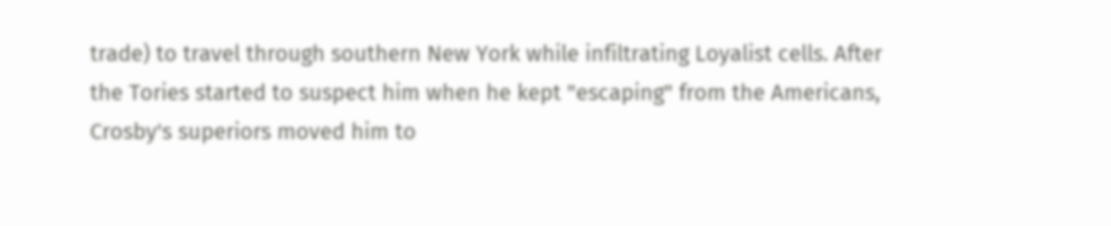trade) to travel through southern New York while infiltrating Loyalist cells. After the Tories started to suspect him when he kept "escaping" from the Americans, Crosby's superiors moved him to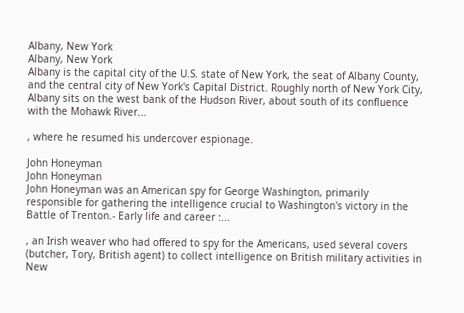Albany, New York
Albany, New York
Albany is the capital city of the U.S. state of New York, the seat of Albany County, and the central city of New York's Capital District. Roughly north of New York City, Albany sits on the west bank of the Hudson River, about south of its confluence with the Mohawk River...

, where he resumed his undercover espionage.

John Honeyman
John Honeyman
John Honeyman was an American spy for George Washington, primarily responsible for gathering the intelligence crucial to Washington's victory in the Battle of Trenton.- Early life and career :...

, an Irish weaver who had offered to spy for the Americans, used several covers (butcher, Tory, British agent) to collect intelligence on British military activities in New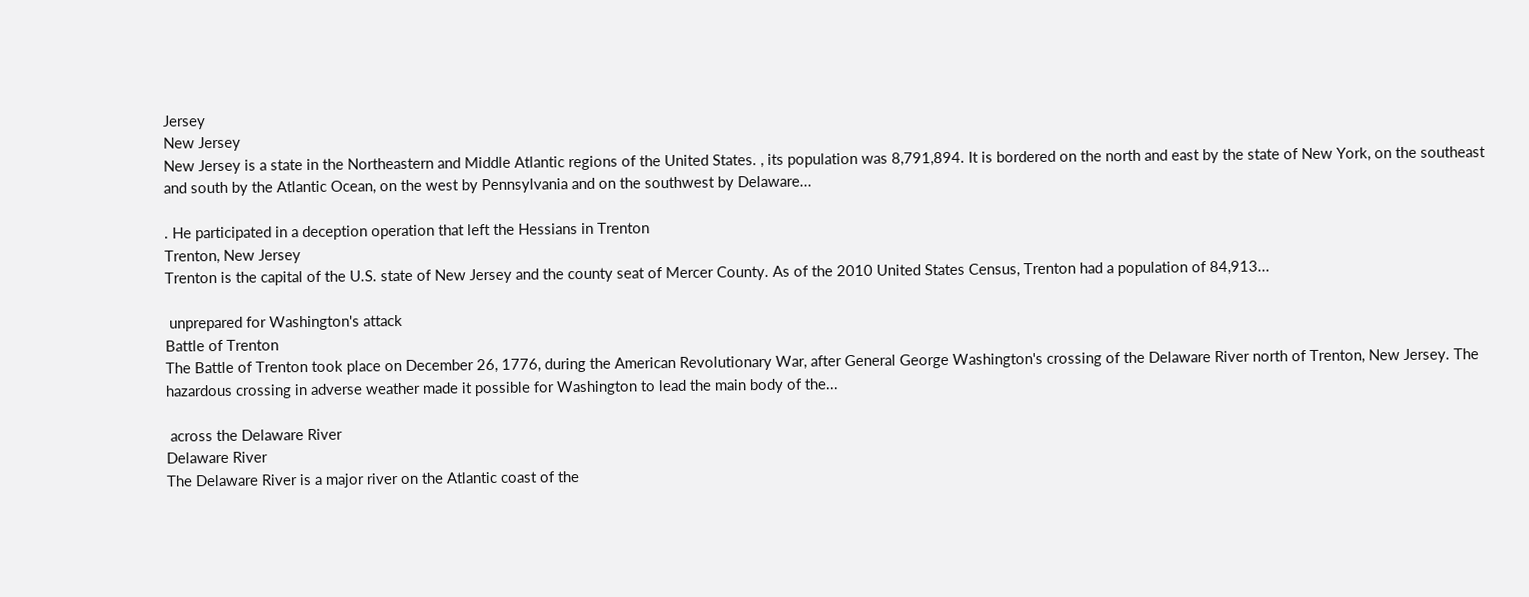Jersey
New Jersey
New Jersey is a state in the Northeastern and Middle Atlantic regions of the United States. , its population was 8,791,894. It is bordered on the north and east by the state of New York, on the southeast and south by the Atlantic Ocean, on the west by Pennsylvania and on the southwest by Delaware...

. He participated in a deception operation that left the Hessians in Trenton
Trenton, New Jersey
Trenton is the capital of the U.S. state of New Jersey and the county seat of Mercer County. As of the 2010 United States Census, Trenton had a population of 84,913...

 unprepared for Washington's attack
Battle of Trenton
The Battle of Trenton took place on December 26, 1776, during the American Revolutionary War, after General George Washington's crossing of the Delaware River north of Trenton, New Jersey. The hazardous crossing in adverse weather made it possible for Washington to lead the main body of the...

 across the Delaware River
Delaware River
The Delaware River is a major river on the Atlantic coast of the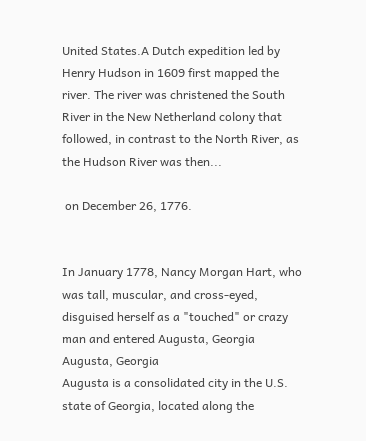United States.A Dutch expedition led by Henry Hudson in 1609 first mapped the river. The river was christened the South River in the New Netherland colony that followed, in contrast to the North River, as the Hudson River was then...

 on December 26, 1776.


In January 1778, Nancy Morgan Hart, who was tall, muscular, and cross-eyed, disguised herself as a "touched" or crazy man and entered Augusta, Georgia
Augusta, Georgia
Augusta is a consolidated city in the U.S. state of Georgia, located along the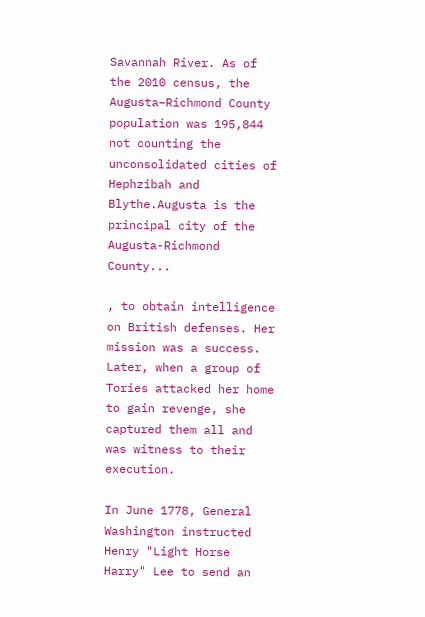Savannah River. As of the 2010 census, the Augusta–Richmond County population was 195,844 not counting the unconsolidated cities of Hephzibah and Blythe.Augusta is the principal city of the Augusta-Richmond County...

, to obtain intelligence on British defenses. Her mission was a success. Later, when a group of Tories attacked her home to gain revenge, she captured them all and was witness to their execution.

In June 1778, General Washington instructed Henry "Light Horse Harry" Lee to send an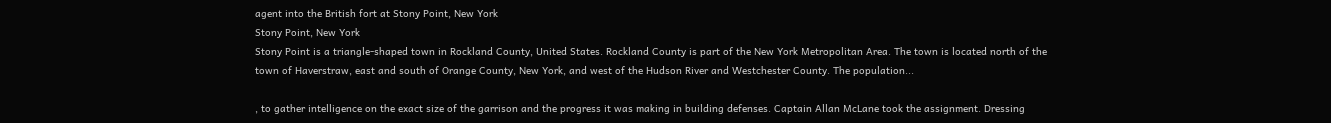agent into the British fort at Stony Point, New York
Stony Point, New York
Stony Point is a triangle-shaped town in Rockland County, United States. Rockland County is part of the New York Metropolitan Area. The town is located north of the town of Haverstraw, east and south of Orange County, New York, and west of the Hudson River and Westchester County. The population...

, to gather intelligence on the exact size of the garrison and the progress it was making in building defenses. Captain Allan McLane took the assignment. Dressing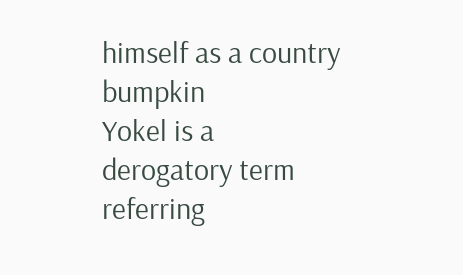himself as a country bumpkin
Yokel is a derogatory term referring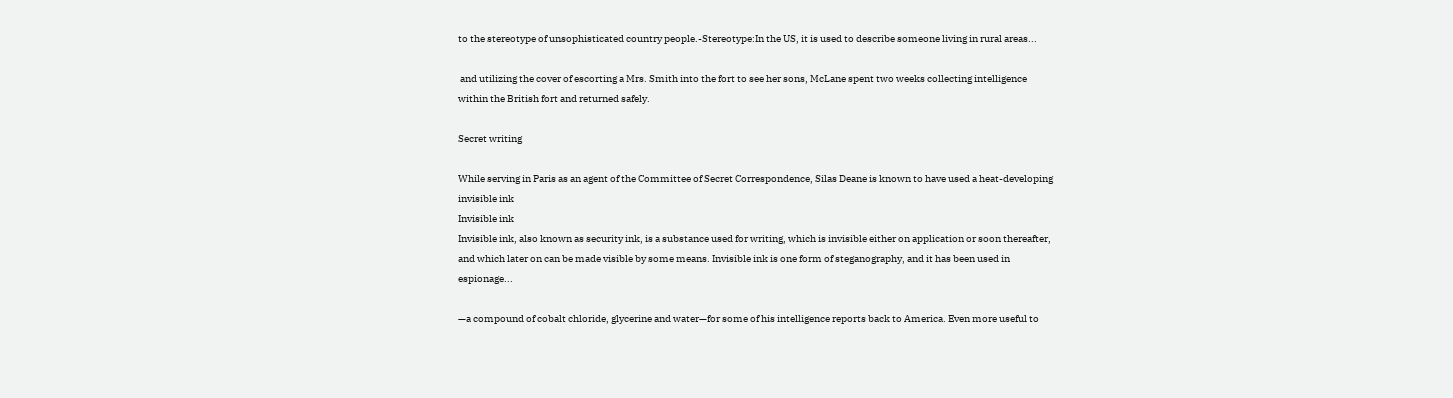to the stereotype of unsophisticated country people.-Stereotype:In the US, it is used to describe someone living in rural areas...

 and utilizing the cover of escorting a Mrs. Smith into the fort to see her sons, McLane spent two weeks collecting intelligence within the British fort and returned safely.

Secret writing

While serving in Paris as an agent of the Committee of Secret Correspondence, Silas Deane is known to have used a heat-developing invisible ink
Invisible ink
Invisible ink, also known as security ink, is a substance used for writing, which is invisible either on application or soon thereafter, and which later on can be made visible by some means. Invisible ink is one form of steganography, and it has been used in espionage...

—a compound of cobalt chloride, glycerine and water—for some of his intelligence reports back to America. Even more useful to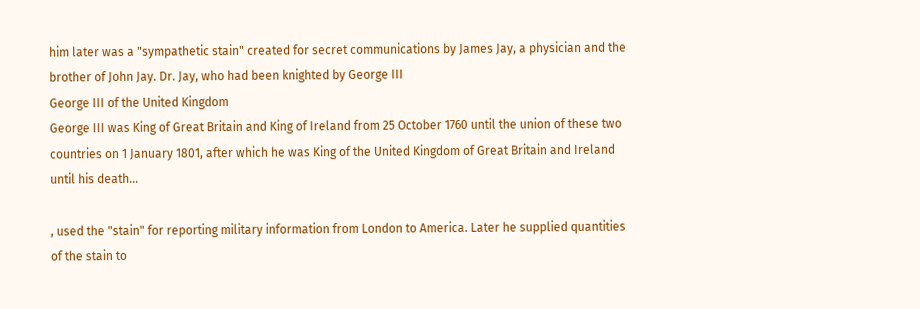him later was a "sympathetic stain" created for secret communications by James Jay, a physician and the brother of John Jay. Dr. Jay, who had been knighted by George III
George III of the United Kingdom
George III was King of Great Britain and King of Ireland from 25 October 1760 until the union of these two countries on 1 January 1801, after which he was King of the United Kingdom of Great Britain and Ireland until his death...

, used the "stain" for reporting military information from London to America. Later he supplied quantities of the stain to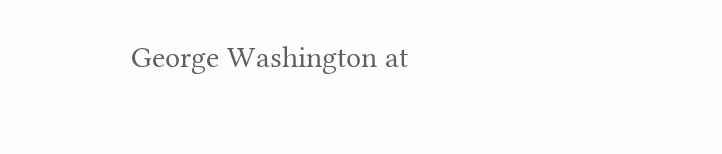George Washington at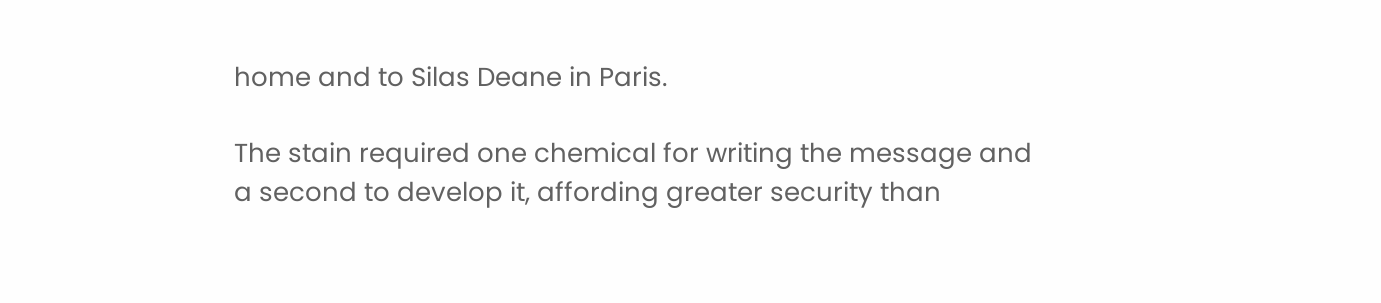home and to Silas Deane in Paris.

The stain required one chemical for writing the message and a second to develop it, affording greater security than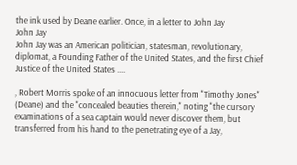the ink used by Deane earlier. Once, in a letter to John Jay
John Jay
John Jay was an American politician, statesman, revolutionary, diplomat, a Founding Father of the United States, and the first Chief Justice of the United States ....

, Robert Morris spoke of an innocuous letter from "Timothy Jones" (Deane) and the "concealed beauties therein," noting "the cursory examinations of a sea captain would never discover them, but transferred from his hand to the penetrating eye of a Jay,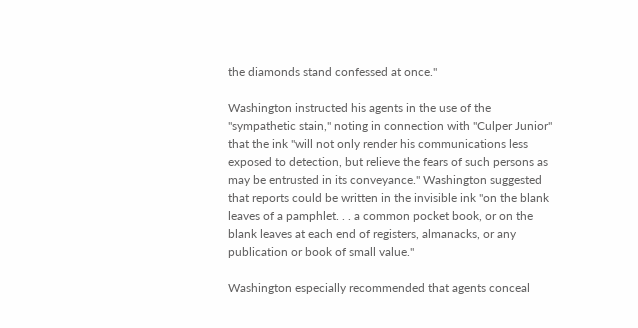the diamonds stand confessed at once."

Washington instructed his agents in the use of the "sympathetic stain," noting in connection with "Culper Junior" that the ink "will not only render his communications less exposed to detection, but relieve the fears of such persons as may be entrusted in its conveyance." Washington suggested that reports could be written in the invisible ink "on the blank leaves of a pamphlet. . . a common pocket book, or on the blank leaves at each end of registers, almanacks, or any publication or book of small value."

Washington especially recommended that agents conceal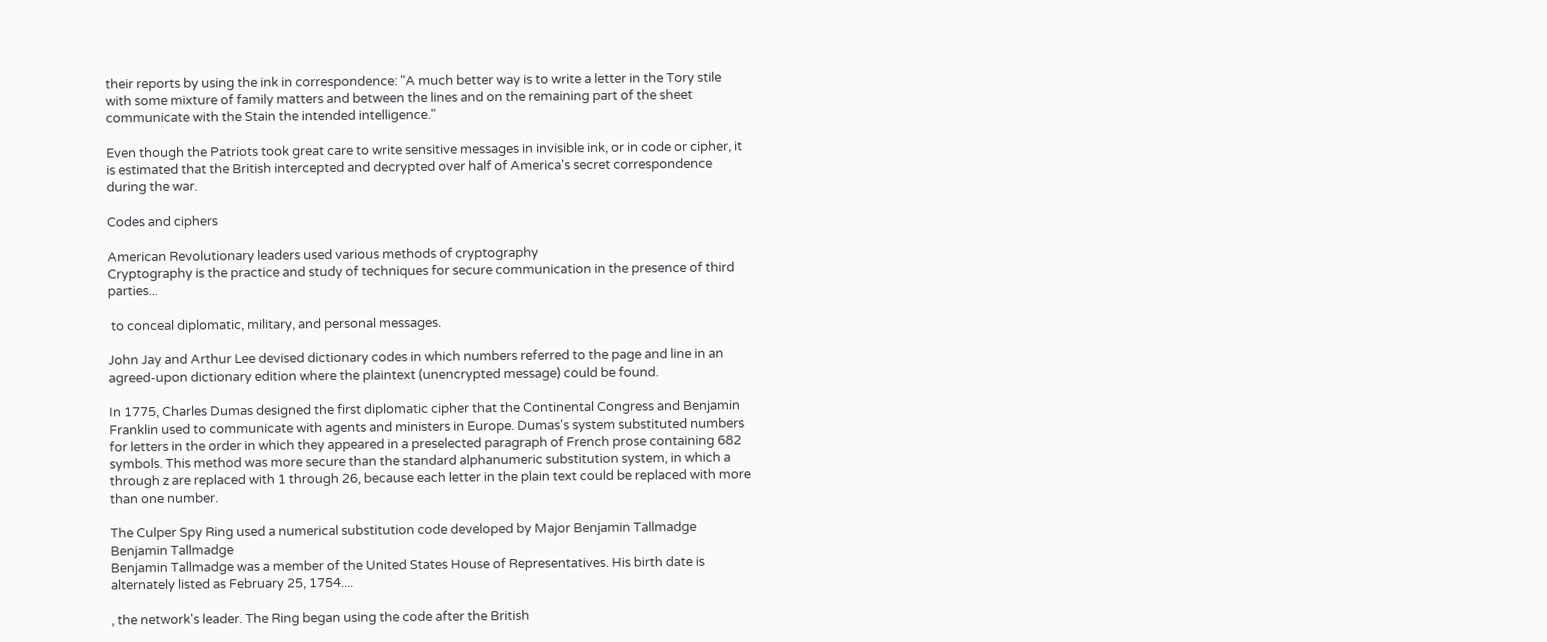their reports by using the ink in correspondence: "A much better way is to write a letter in the Tory stile with some mixture of family matters and between the lines and on the remaining part of the sheet communicate with the Stain the intended intelligence."

Even though the Patriots took great care to write sensitive messages in invisible ink, or in code or cipher, it is estimated that the British intercepted and decrypted over half of America's secret correspondence during the war.

Codes and ciphers

American Revolutionary leaders used various methods of cryptography
Cryptography is the practice and study of techniques for secure communication in the presence of third parties...

 to conceal diplomatic, military, and personal messages.

John Jay and Arthur Lee devised dictionary codes in which numbers referred to the page and line in an agreed-upon dictionary edition where the plaintext (unencrypted message) could be found.

In 1775, Charles Dumas designed the first diplomatic cipher that the Continental Congress and Benjamin Franklin used to communicate with agents and ministers in Europe. Dumas's system substituted numbers for letters in the order in which they appeared in a preselected paragraph of French prose containing 682 symbols. This method was more secure than the standard alphanumeric substitution system, in which a through z are replaced with 1 through 26, because each letter in the plain text could be replaced with more than one number.

The Culper Spy Ring used a numerical substitution code developed by Major Benjamin Tallmadge
Benjamin Tallmadge
Benjamin Tallmadge was a member of the United States House of Representatives. His birth date is alternately listed as February 25, 1754....

, the network's leader. The Ring began using the code after the British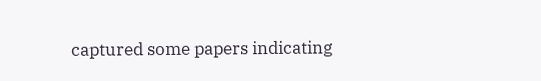captured some papers indicating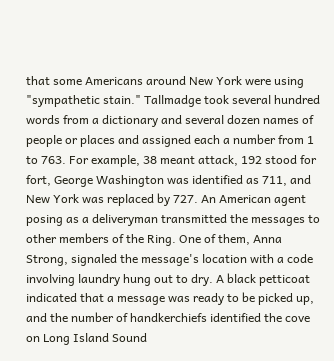that some Americans around New York were using "sympathetic stain." Tallmadge took several hundred words from a dictionary and several dozen names of people or places and assigned each a number from 1 to 763. For example, 38 meant attack, 192 stood for fort, George Washington was identified as 711, and New York was replaced by 727. An American agent posing as a deliveryman transmitted the messages to other members of the Ring. One of them, Anna Strong, signaled the message's location with a code involving laundry hung out to dry. A black petticoat indicated that a message was ready to be picked up, and the number of handkerchiefs identified the cove on Long Island Sound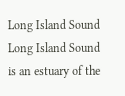Long Island Sound
Long Island Sound is an estuary of the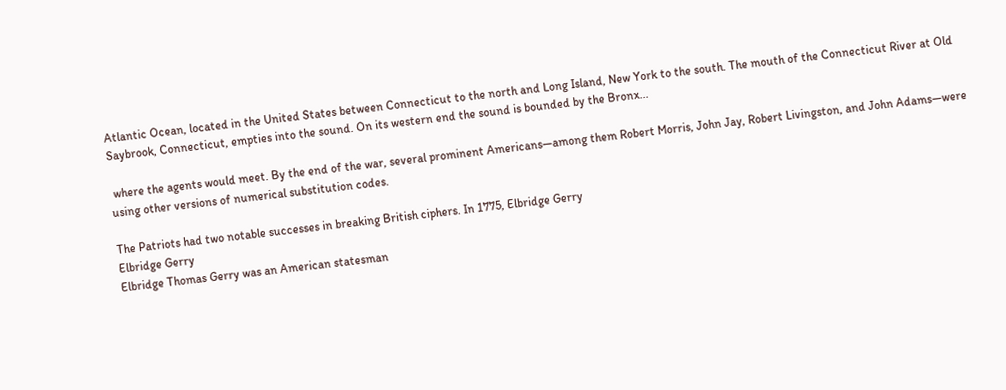Atlantic Ocean, located in the United States between Connecticut to the north and Long Island, New York to the south. The mouth of the Connecticut River at Old Saybrook, Connecticut, empties into the sound. On its western end the sound is bounded by the Bronx...

 where the agents would meet. By the end of the war, several prominent Americans—among them Robert Morris, John Jay, Robert Livingston, and John Adams—were using other versions of numerical substitution codes.

The Patriots had two notable successes in breaking British ciphers. In 1775, Elbridge Gerry
Elbridge Gerry
Elbridge Thomas Gerry was an American statesman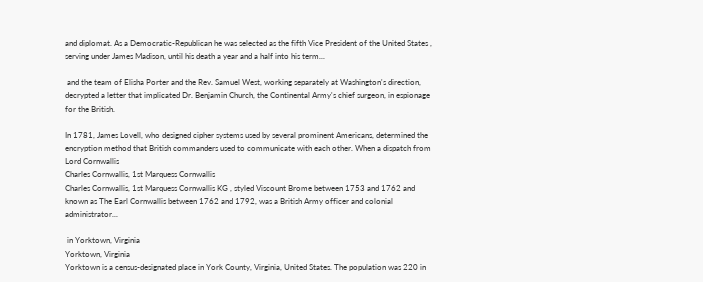and diplomat. As a Democratic-Republican he was selected as the fifth Vice President of the United States , serving under James Madison, until his death a year and a half into his term...

 and the team of Elisha Porter and the Rev. Samuel West, working separately at Washington's direction, decrypted a letter that implicated Dr. Benjamin Church, the Continental Army's chief surgeon, in espionage for the British.

In 1781, James Lovell, who designed cipher systems used by several prominent Americans, determined the encryption method that British commanders used to communicate with each other. When a dispatch from Lord Cornwallis
Charles Cornwallis, 1st Marquess Cornwallis
Charles Cornwallis, 1st Marquess Cornwallis KG , styled Viscount Brome between 1753 and 1762 and known as The Earl Cornwallis between 1762 and 1792, was a British Army officer and colonial administrator...

 in Yorktown, Virginia
Yorktown, Virginia
Yorktown is a census-designated place in York County, Virginia, United States. The population was 220 in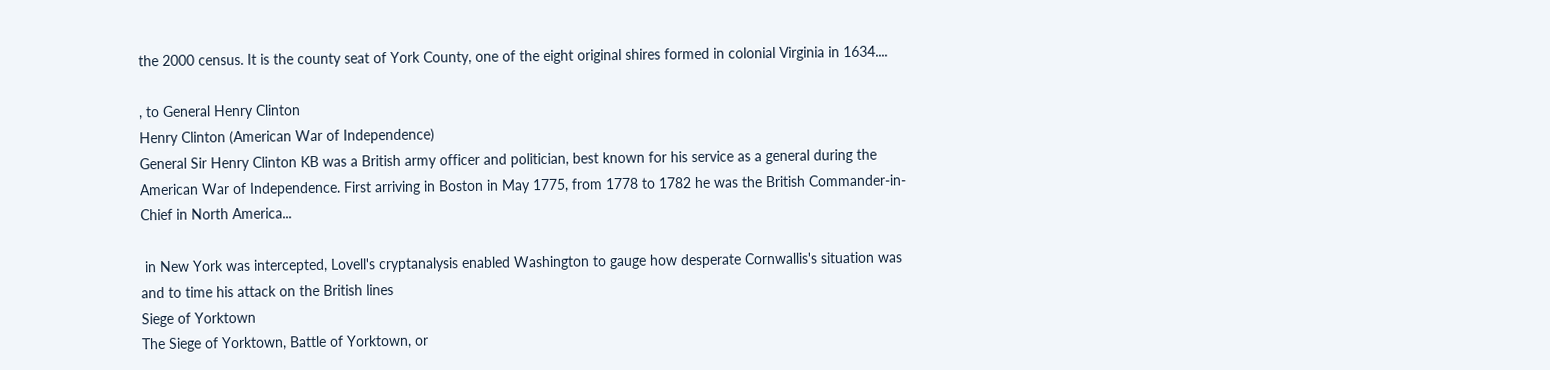the 2000 census. It is the county seat of York County, one of the eight original shires formed in colonial Virginia in 1634....

, to General Henry Clinton
Henry Clinton (American War of Independence)
General Sir Henry Clinton KB was a British army officer and politician, best known for his service as a general during the American War of Independence. First arriving in Boston in May 1775, from 1778 to 1782 he was the British Commander-in-Chief in North America...

 in New York was intercepted, Lovell's cryptanalysis enabled Washington to gauge how desperate Cornwallis's situation was and to time his attack on the British lines
Siege of Yorktown
The Siege of Yorktown, Battle of Yorktown, or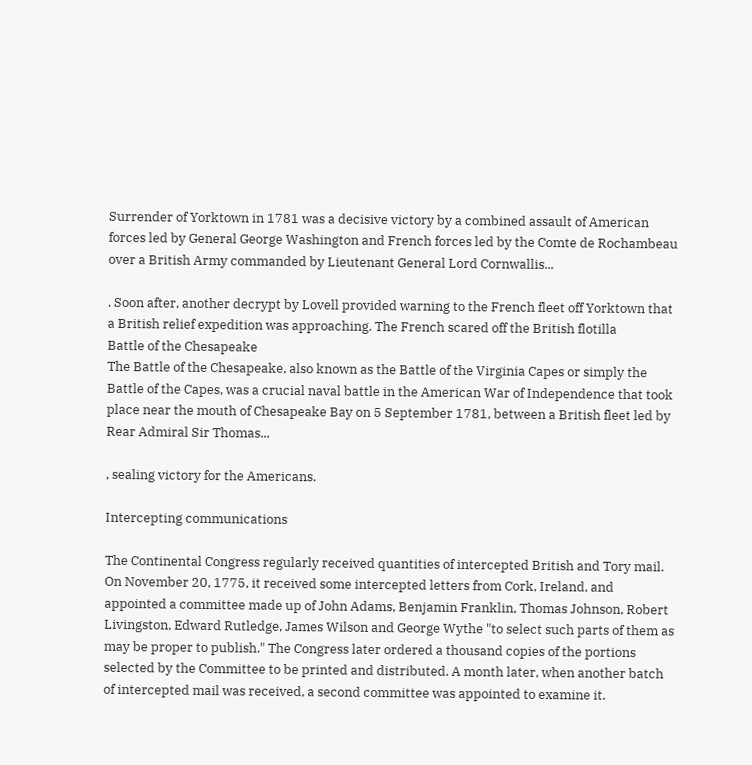Surrender of Yorktown in 1781 was a decisive victory by a combined assault of American forces led by General George Washington and French forces led by the Comte de Rochambeau over a British Army commanded by Lieutenant General Lord Cornwallis...

. Soon after, another decrypt by Lovell provided warning to the French fleet off Yorktown that a British relief expedition was approaching. The French scared off the British flotilla
Battle of the Chesapeake
The Battle of the Chesapeake, also known as the Battle of the Virginia Capes or simply the Battle of the Capes, was a crucial naval battle in the American War of Independence that took place near the mouth of Chesapeake Bay on 5 September 1781, between a British fleet led by Rear Admiral Sir Thomas...

, sealing victory for the Americans.

Intercepting communications

The Continental Congress regularly received quantities of intercepted British and Tory mail. On November 20, 1775, it received some intercepted letters from Cork, Ireland, and appointed a committee made up of John Adams, Benjamin Franklin, Thomas Johnson, Robert Livingston, Edward Rutledge, James Wilson and George Wythe "to select such parts of them as may be proper to publish." The Congress later ordered a thousand copies of the portions selected by the Committee to be printed and distributed. A month later, when another batch of intercepted mail was received, a second committee was appointed to examine it.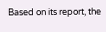Based on its report, the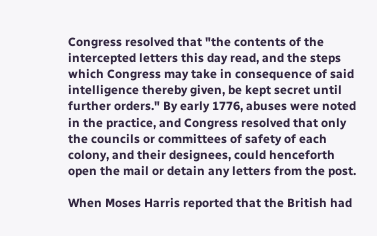Congress resolved that "the contents of the intercepted letters this day read, and the steps which Congress may take in consequence of said intelligence thereby given, be kept secret until further orders." By early 1776, abuses were noted in the practice, and Congress resolved that only the councils or committees of safety of each colony, and their designees, could henceforth open the mail or detain any letters from the post.

When Moses Harris reported that the British had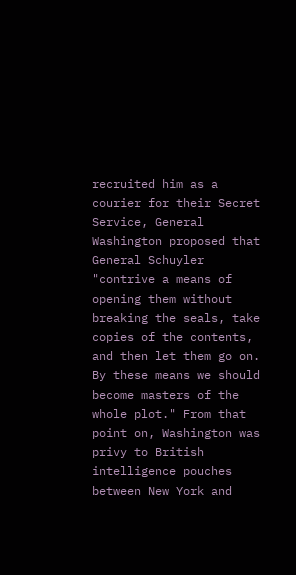recruited him as a courier for their Secret Service, General Washington proposed that General Schuyler "contrive a means of opening them without breaking the seals, take copies of the contents, and then let them go on. By these means we should become masters of the whole plot." From that point on, Washington was privy to British intelligence pouches between New York and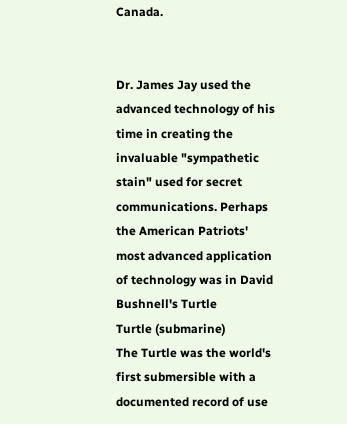Canada.


Dr. James Jay used the advanced technology of his time in creating the invaluable "sympathetic stain" used for secret communications. Perhaps the American Patriots' most advanced application of technology was in David Bushnell's Turtle
Turtle (submarine)
The Turtle was the world's first submersible with a documented record of use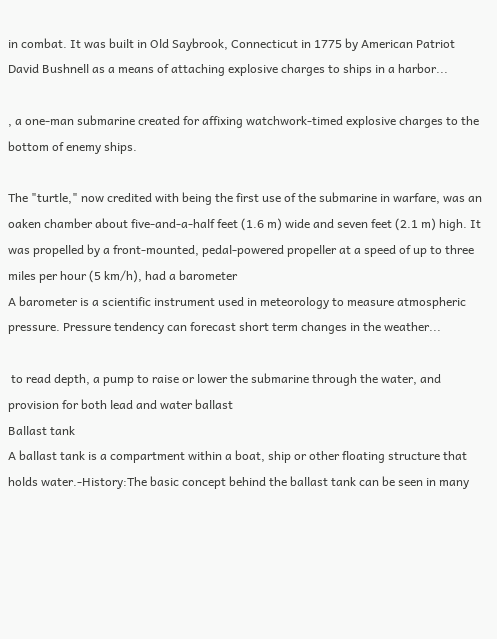in combat. It was built in Old Saybrook, Connecticut in 1775 by American Patriot David Bushnell as a means of attaching explosive charges to ships in a harbor...

, a one-man submarine created for affixing watchwork-timed explosive charges to the bottom of enemy ships.

The "turtle," now credited with being the first use of the submarine in warfare, was an oaken chamber about five-and-a-half feet (1.6 m) wide and seven feet (2.1 m) high. It was propelled by a front-mounted, pedal-powered propeller at a speed of up to three miles per hour (5 km/h), had a barometer
A barometer is a scientific instrument used in meteorology to measure atmospheric pressure. Pressure tendency can forecast short term changes in the weather...

 to read depth, a pump to raise or lower the submarine through the water, and provision for both lead and water ballast
Ballast tank
A ballast tank is a compartment within a boat, ship or other floating structure that holds water.-History:The basic concept behind the ballast tank can be seen in many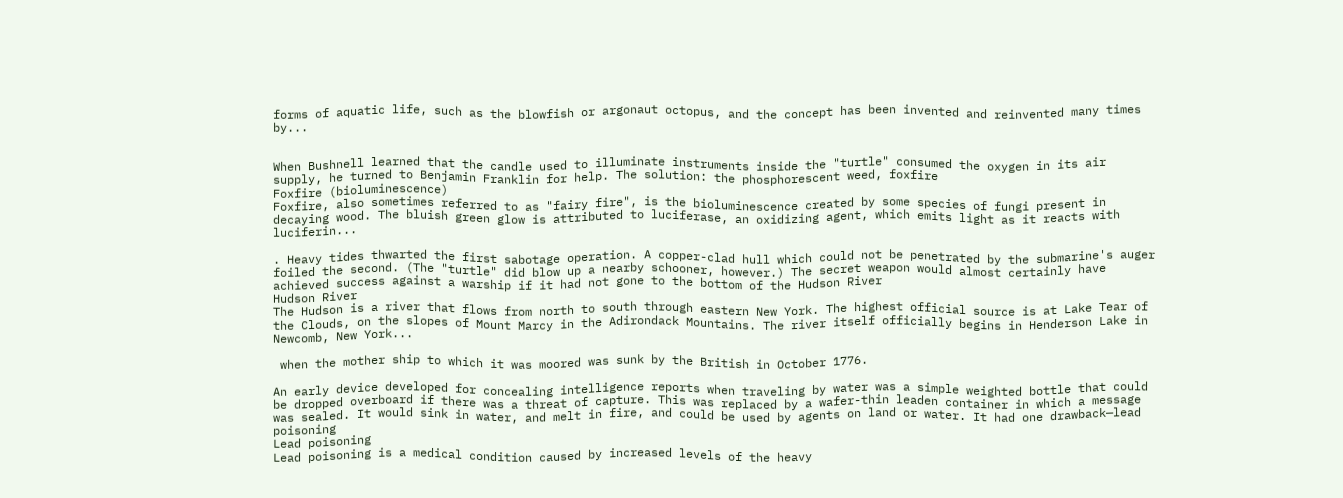forms of aquatic life, such as the blowfish or argonaut octopus, and the concept has been invented and reinvented many times by...


When Bushnell learned that the candle used to illuminate instruments inside the "turtle" consumed the oxygen in its air supply, he turned to Benjamin Franklin for help. The solution: the phosphorescent weed, foxfire
Foxfire (bioluminescence)
Foxfire, also sometimes referred to as "fairy fire", is the bioluminescence created by some species of fungi present in decaying wood. The bluish green glow is attributed to luciferase, an oxidizing agent, which emits light as it reacts with luciferin...

. Heavy tides thwarted the first sabotage operation. A copper-clad hull which could not be penetrated by the submarine's auger foiled the second. (The "turtle" did blow up a nearby schooner, however.) The secret weapon would almost certainly have achieved success against a warship if it had not gone to the bottom of the Hudson River
Hudson River
The Hudson is a river that flows from north to south through eastern New York. The highest official source is at Lake Tear of the Clouds, on the slopes of Mount Marcy in the Adirondack Mountains. The river itself officially begins in Henderson Lake in Newcomb, New York...

 when the mother ship to which it was moored was sunk by the British in October 1776.

An early device developed for concealing intelligence reports when traveling by water was a simple weighted bottle that could be dropped overboard if there was a threat of capture. This was replaced by a wafer-thin leaden container in which a message was sealed. It would sink in water, and melt in fire, and could be used by agents on land or water. It had one drawback—lead poisoning
Lead poisoning
Lead poisoning is a medical condition caused by increased levels of the heavy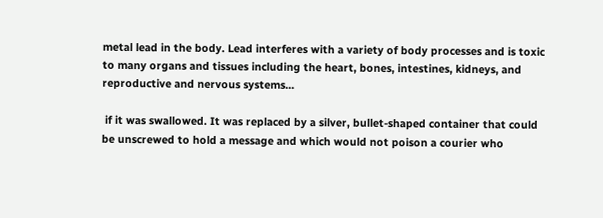metal lead in the body. Lead interferes with a variety of body processes and is toxic to many organs and tissues including the heart, bones, intestines, kidneys, and reproductive and nervous systems...

 if it was swallowed. It was replaced by a silver, bullet-shaped container that could be unscrewed to hold a message and which would not poison a courier who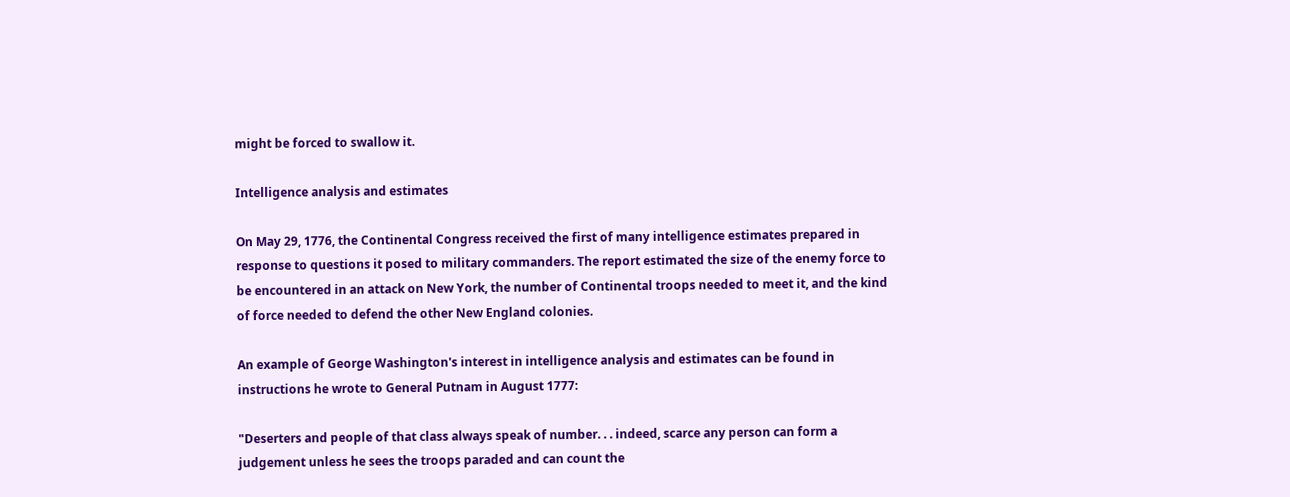might be forced to swallow it.

Intelligence analysis and estimates

On May 29, 1776, the Continental Congress received the first of many intelligence estimates prepared in response to questions it posed to military commanders. The report estimated the size of the enemy force to be encountered in an attack on New York, the number of Continental troops needed to meet it, and the kind of force needed to defend the other New England colonies.

An example of George Washington's interest in intelligence analysis and estimates can be found in instructions he wrote to General Putnam in August 1777:

"Deserters and people of that class always speak of number. . . indeed, scarce any person can form a judgement unless he sees the troops paraded and can count the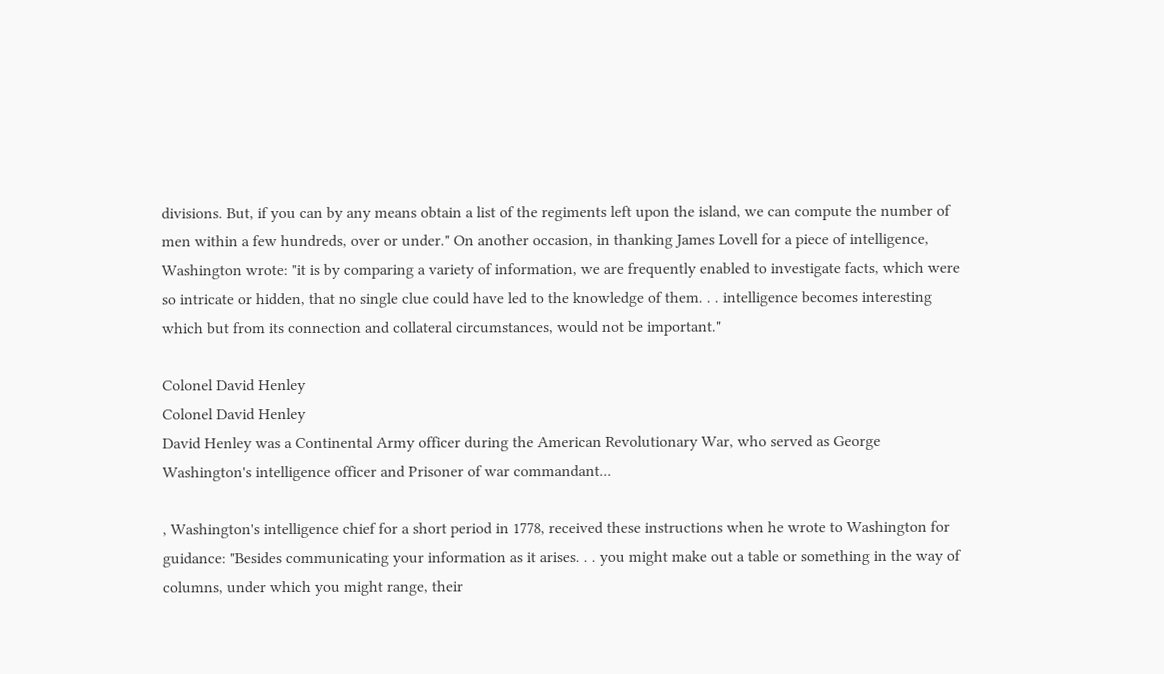divisions. But, if you can by any means obtain a list of the regiments left upon the island, we can compute the number of men within a few hundreds, over or under." On another occasion, in thanking James Lovell for a piece of intelligence, Washington wrote: "it is by comparing a variety of information, we are frequently enabled to investigate facts, which were so intricate or hidden, that no single clue could have led to the knowledge of them. . . intelligence becomes interesting which but from its connection and collateral circumstances, would not be important."

Colonel David Henley
Colonel David Henley
David Henley was a Continental Army officer during the American Revolutionary War, who served as George Washington's intelligence officer and Prisoner of war commandant...

, Washington's intelligence chief for a short period in 1778, received these instructions when he wrote to Washington for guidance: "Besides communicating your information as it arises. . . you might make out a table or something in the way of columns, under which you might range, their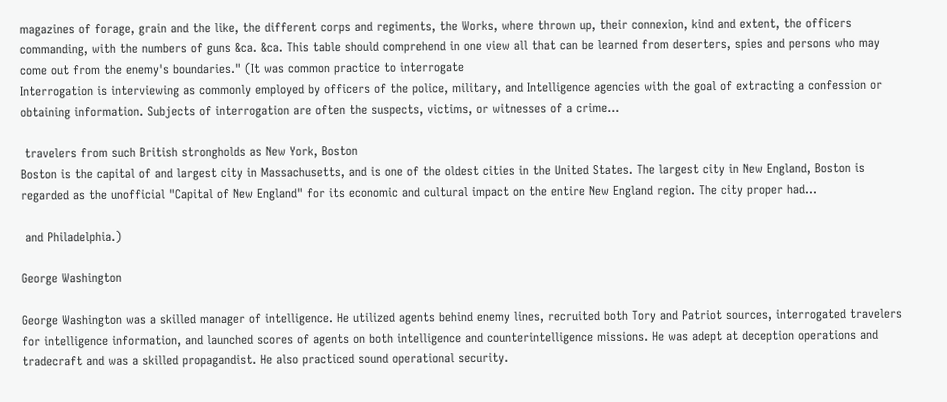magazines of forage, grain and the like, the different corps and regiments, the Works, where thrown up, their connexion, kind and extent, the officers commanding, with the numbers of guns &ca. &ca. This table should comprehend in one view all that can be learned from deserters, spies and persons who may come out from the enemy's boundaries." (It was common practice to interrogate
Interrogation is interviewing as commonly employed by officers of the police, military, and Intelligence agencies with the goal of extracting a confession or obtaining information. Subjects of interrogation are often the suspects, victims, or witnesses of a crime...

 travelers from such British strongholds as New York, Boston
Boston is the capital of and largest city in Massachusetts, and is one of the oldest cities in the United States. The largest city in New England, Boston is regarded as the unofficial "Capital of New England" for its economic and cultural impact on the entire New England region. The city proper had...

 and Philadelphia.)

George Washington

George Washington was a skilled manager of intelligence. He utilized agents behind enemy lines, recruited both Tory and Patriot sources, interrogated travelers for intelligence information, and launched scores of agents on both intelligence and counterintelligence missions. He was adept at deception operations and tradecraft and was a skilled propagandist. He also practiced sound operational security.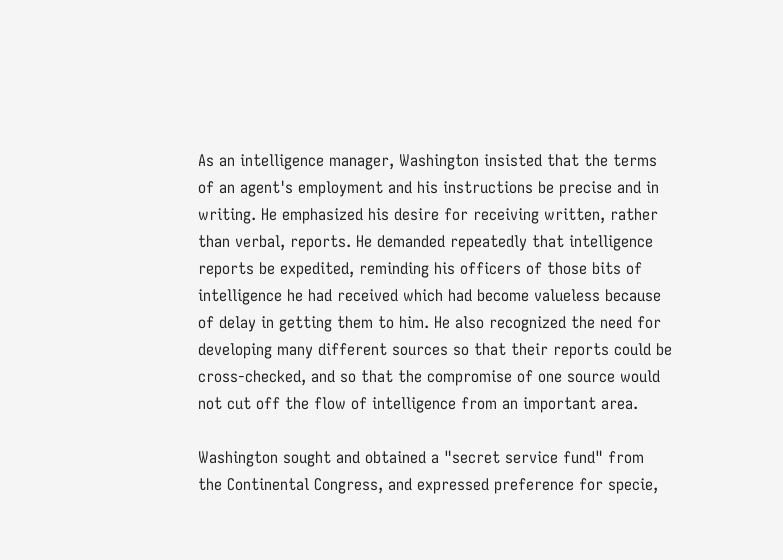As an intelligence manager, Washington insisted that the terms of an agent's employment and his instructions be precise and in writing. He emphasized his desire for receiving written, rather than verbal, reports. He demanded repeatedly that intelligence reports be expedited, reminding his officers of those bits of intelligence he had received which had become valueless because of delay in getting them to him. He also recognized the need for developing many different sources so that their reports could be cross-checked, and so that the compromise of one source would not cut off the flow of intelligence from an important area.

Washington sought and obtained a "secret service fund" from the Continental Congress, and expressed preference for specie,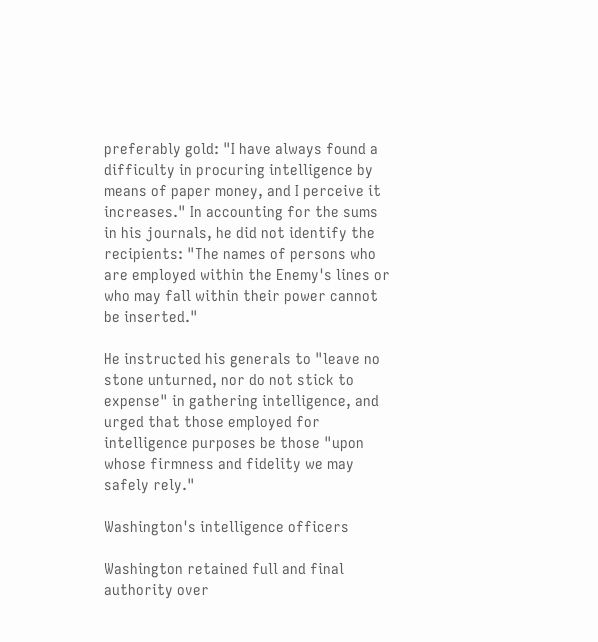preferably gold: "I have always found a difficulty in procuring intelligence by means of paper money, and I perceive it increases." In accounting for the sums in his journals, he did not identify the recipients: "The names of persons who are employed within the Enemy's lines or who may fall within their power cannot be inserted."

He instructed his generals to "leave no stone unturned, nor do not stick to expense" in gathering intelligence, and urged that those employed for intelligence purposes be those "upon whose firmness and fidelity we may safely rely."

Washington's intelligence officers

Washington retained full and final authority over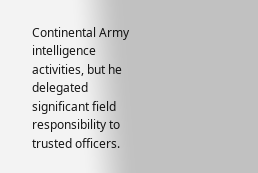Continental Army intelligence activities, but he delegated significant field responsibility to trusted officers.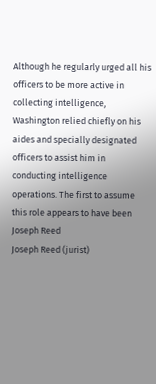Although he regularly urged all his officers to be more active in collecting intelligence, Washington relied chiefly on his aides and specially designated officers to assist him in conducting intelligence operations. The first to assume this role appears to have been Joseph Reed
Joseph Reed (jurist)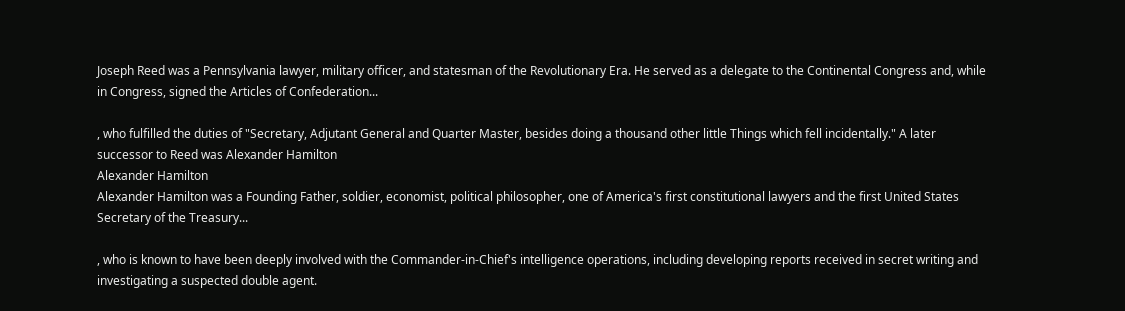Joseph Reed was a Pennsylvania lawyer, military officer, and statesman of the Revolutionary Era. He served as a delegate to the Continental Congress and, while in Congress, signed the Articles of Confederation...

, who fulfilled the duties of "Secretary, Adjutant General and Quarter Master, besides doing a thousand other little Things which fell incidentally." A later successor to Reed was Alexander Hamilton
Alexander Hamilton
Alexander Hamilton was a Founding Father, soldier, economist, political philosopher, one of America's first constitutional lawyers and the first United States Secretary of the Treasury...

, who is known to have been deeply involved with the Commander-in-Chief's intelligence operations, including developing reports received in secret writing and investigating a suspected double agent.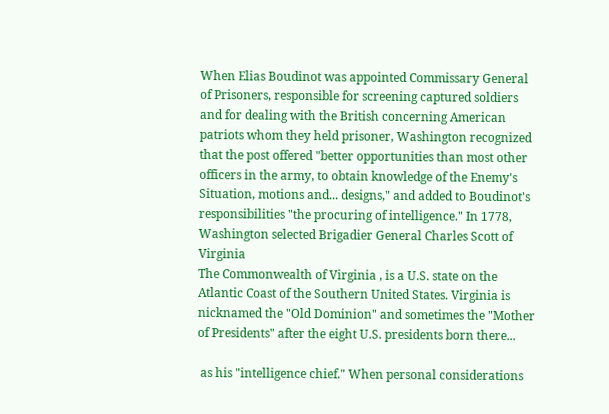When Elias Boudinot was appointed Commissary General of Prisoners, responsible for screening captured soldiers and for dealing with the British concerning American patriots whom they held prisoner, Washington recognized that the post offered "better opportunities than most other officers in the army, to obtain knowledge of the Enemy's Situation, motions and... designs," and added to Boudinot's responsibilities "the procuring of intelligence." In 1778, Washington selected Brigadier General Charles Scott of Virginia
The Commonwealth of Virginia , is a U.S. state on the Atlantic Coast of the Southern United States. Virginia is nicknamed the "Old Dominion" and sometimes the "Mother of Presidents" after the eight U.S. presidents born there...

 as his "intelligence chief." When personal considerations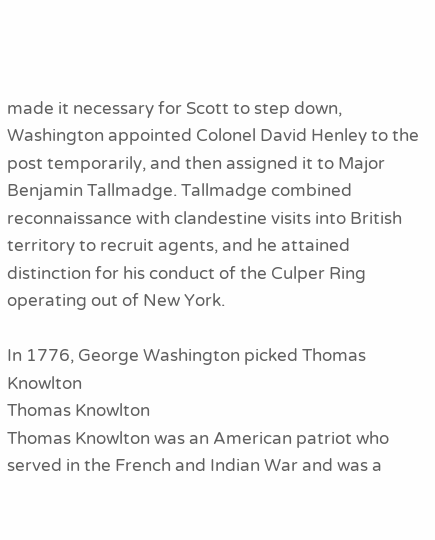made it necessary for Scott to step down, Washington appointed Colonel David Henley to the post temporarily, and then assigned it to Major Benjamin Tallmadge. Tallmadge combined reconnaissance with clandestine visits into British territory to recruit agents, and he attained distinction for his conduct of the Culper Ring operating out of New York.

In 1776, George Washington picked Thomas Knowlton
Thomas Knowlton
Thomas Knowlton was an American patriot who served in the French and Indian War and was a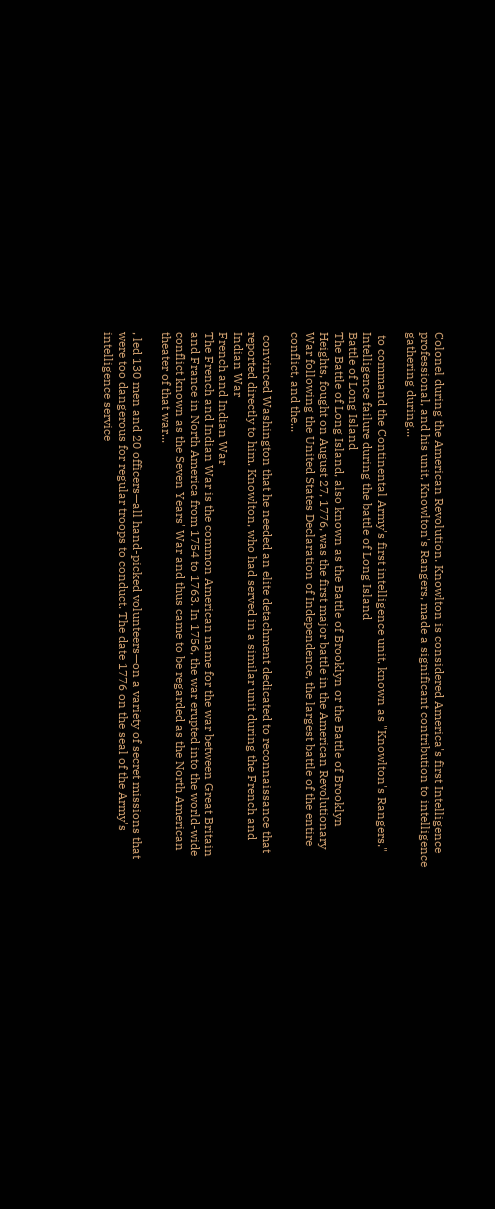Colonel during the American Revolution. Knowlton is considered America's first Intelligence professional, and his unit, Knowlton's Rangers, made a significant contribution to intelligence gathering during...

 to command the Continental Army's first intelligence unit, known as "Knowlton's Rangers." Intelligence failure during the battle of Long Island
Battle of Long Island
The Battle of Long Island, also known as the Battle of Brooklyn or the Battle of Brooklyn Heights, fought on August 27, 1776, was the first major battle in the American Revolutionary War following the United States Declaration of Independence, the largest battle of the entire conflict, and the...

 convinced Washington that he needed an elite detachment dedicated to reconnaissance that reported directly to him. Knowlton, who had served in a similar unit during the French and Indian War
French and Indian War
The French and Indian War is the common American name for the war between Great Britain and France in North America from 1754 to 1763. In 1756, the war erupted into the world-wide conflict known as the Seven Years' War and thus came to be regarded as the North American theater of that war...

, led 130 men and 20 officers—all hand-picked volunteers—on a variety of secret missions that were too dangerous for regular troops to conduct. The date 1776 on the seal of the Army's intelligence service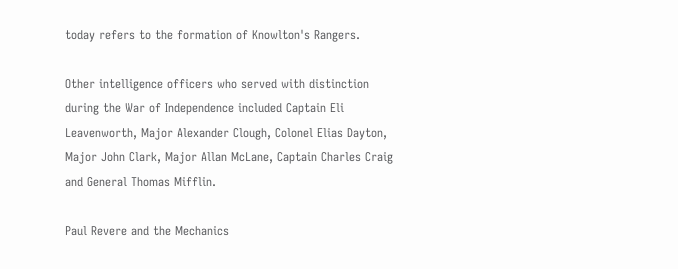today refers to the formation of Knowlton's Rangers.

Other intelligence officers who served with distinction during the War of Independence included Captain Eli Leavenworth, Major Alexander Clough, Colonel Elias Dayton, Major John Clark, Major Allan McLane, Captain Charles Craig and General Thomas Mifflin.

Paul Revere and the Mechanics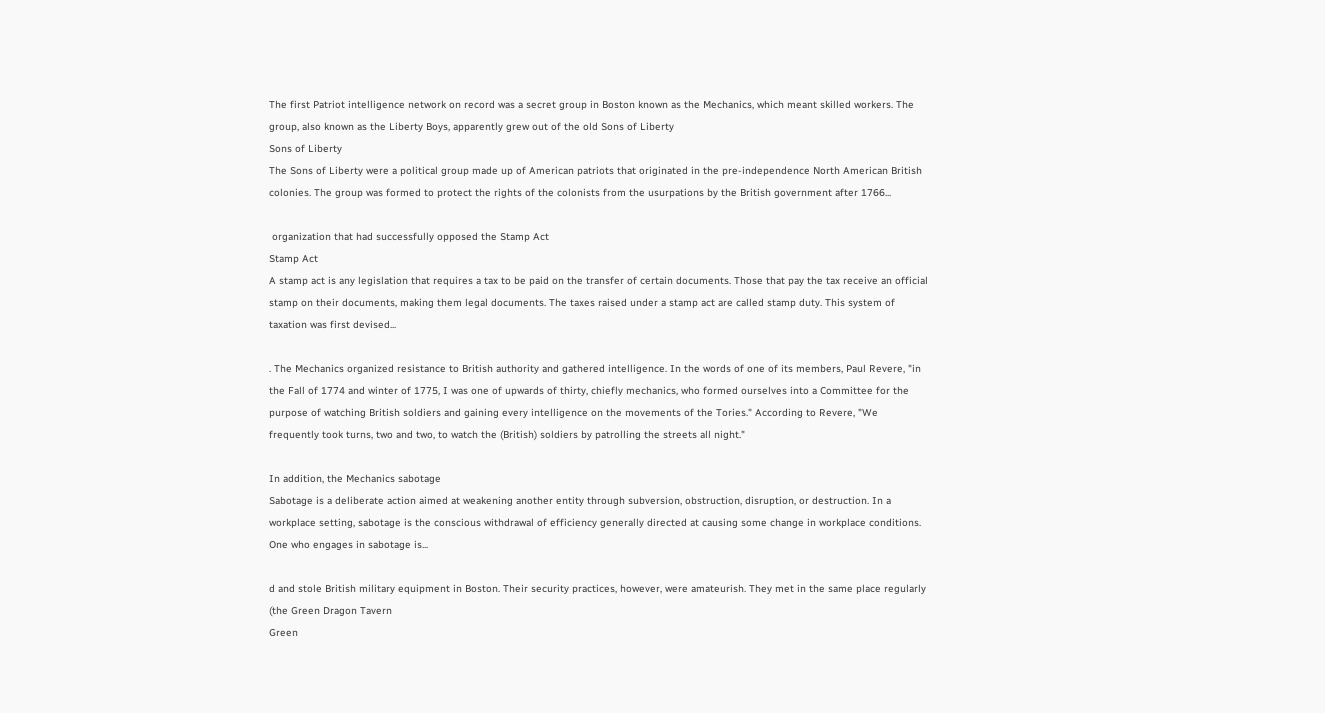The first Patriot intelligence network on record was a secret group in Boston known as the Mechanics, which meant skilled workers. The group, also known as the Liberty Boys, apparently grew out of the old Sons of Liberty
Sons of Liberty
The Sons of Liberty were a political group made up of American patriots that originated in the pre-independence North American British colonies. The group was formed to protect the rights of the colonists from the usurpations by the British government after 1766...

 organization that had successfully opposed the Stamp Act
Stamp Act
A stamp act is any legislation that requires a tax to be paid on the transfer of certain documents. Those that pay the tax receive an official stamp on their documents, making them legal documents. The taxes raised under a stamp act are called stamp duty. This system of taxation was first devised...

. The Mechanics organized resistance to British authority and gathered intelligence. In the words of one of its members, Paul Revere, "in the Fall of 1774 and winter of 1775, I was one of upwards of thirty, chiefly mechanics, who formed ourselves into a Committee for the purpose of watching British soldiers and gaining every intelligence on the movements of the Tories." According to Revere, "We frequently took turns, two and two, to watch the (British) soldiers by patrolling the streets all night."

In addition, the Mechanics sabotage
Sabotage is a deliberate action aimed at weakening another entity through subversion, obstruction, disruption, or destruction. In a workplace setting, sabotage is the conscious withdrawal of efficiency generally directed at causing some change in workplace conditions. One who engages in sabotage is...

d and stole British military equipment in Boston. Their security practices, however, were amateurish. They met in the same place regularly (the Green Dragon Tavern
Green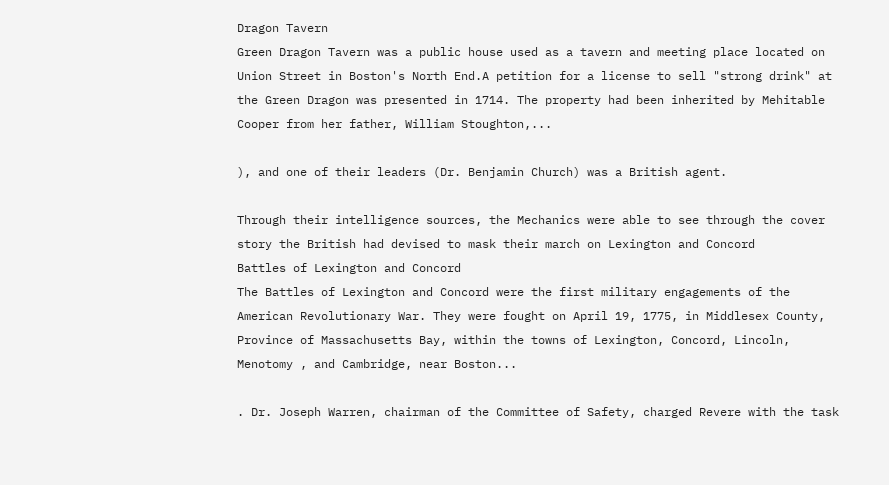Dragon Tavern
Green Dragon Tavern was a public house used as a tavern and meeting place located on Union Street in Boston's North End.A petition for a license to sell "strong drink" at the Green Dragon was presented in 1714. The property had been inherited by Mehitable Cooper from her father, William Stoughton,...

), and one of their leaders (Dr. Benjamin Church) was a British agent.

Through their intelligence sources, the Mechanics were able to see through the cover story the British had devised to mask their march on Lexington and Concord
Battles of Lexington and Concord
The Battles of Lexington and Concord were the first military engagements of the American Revolutionary War. They were fought on April 19, 1775, in Middlesex County, Province of Massachusetts Bay, within the towns of Lexington, Concord, Lincoln, Menotomy , and Cambridge, near Boston...

. Dr. Joseph Warren, chairman of the Committee of Safety, charged Revere with the task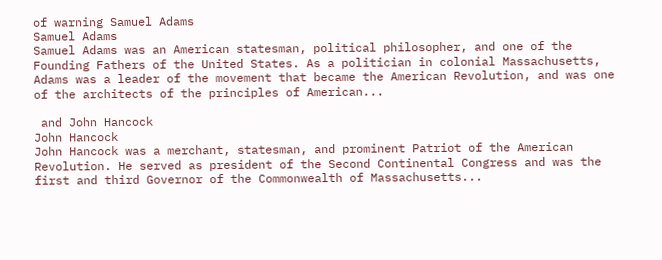of warning Samuel Adams
Samuel Adams
Samuel Adams was an American statesman, political philosopher, and one of the Founding Fathers of the United States. As a politician in colonial Massachusetts, Adams was a leader of the movement that became the American Revolution, and was one of the architects of the principles of American...

 and John Hancock
John Hancock
John Hancock was a merchant, statesman, and prominent Patriot of the American Revolution. He served as president of the Second Continental Congress and was the first and third Governor of the Commonwealth of Massachusetts...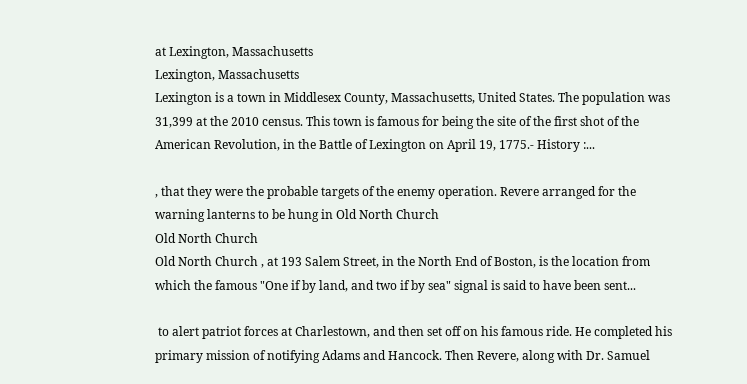at Lexington, Massachusetts
Lexington, Massachusetts
Lexington is a town in Middlesex County, Massachusetts, United States. The population was 31,399 at the 2010 census. This town is famous for being the site of the first shot of the American Revolution, in the Battle of Lexington on April 19, 1775.- History :...

, that they were the probable targets of the enemy operation. Revere arranged for the warning lanterns to be hung in Old North Church
Old North Church
Old North Church , at 193 Salem Street, in the North End of Boston, is the location from which the famous "One if by land, and two if by sea" signal is said to have been sent...

 to alert patriot forces at Charlestown, and then set off on his famous ride. He completed his primary mission of notifying Adams and Hancock. Then Revere, along with Dr. Samuel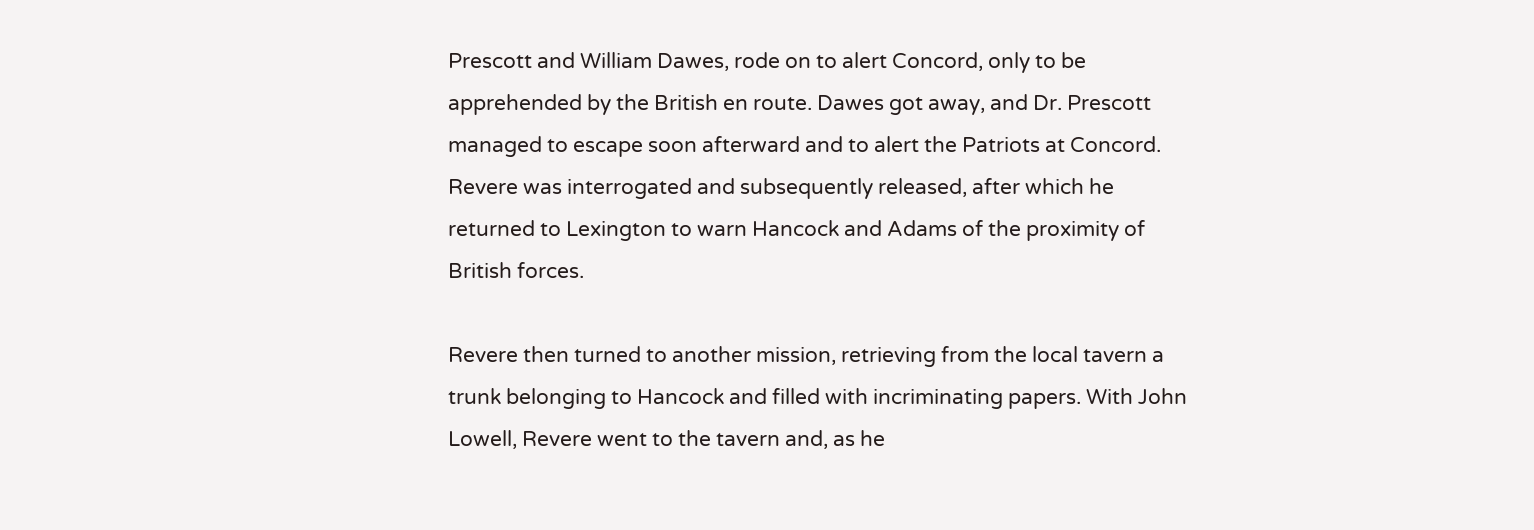Prescott and William Dawes, rode on to alert Concord, only to be apprehended by the British en route. Dawes got away, and Dr. Prescott managed to escape soon afterward and to alert the Patriots at Concord. Revere was interrogated and subsequently released, after which he returned to Lexington to warn Hancock and Adams of the proximity of British forces.

Revere then turned to another mission, retrieving from the local tavern a trunk belonging to Hancock and filled with incriminating papers. With John Lowell, Revere went to the tavern and, as he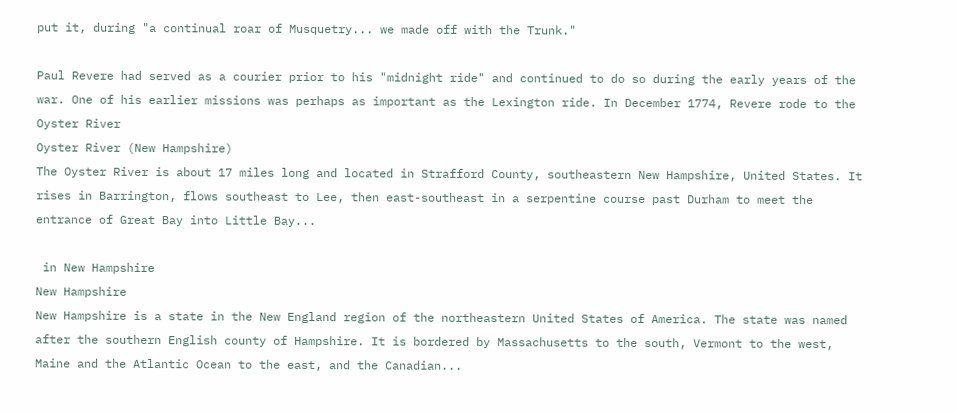put it, during "a continual roar of Musquetry... we made off with the Trunk."

Paul Revere had served as a courier prior to his "midnight ride" and continued to do so during the early years of the war. One of his earlier missions was perhaps as important as the Lexington ride. In December 1774, Revere rode to the Oyster River
Oyster River (New Hampshire)
The Oyster River is about 17 miles long and located in Strafford County, southeastern New Hampshire, United States. It rises in Barrington, flows southeast to Lee, then east-southeast in a serpentine course past Durham to meet the entrance of Great Bay into Little Bay...

 in New Hampshire
New Hampshire
New Hampshire is a state in the New England region of the northeastern United States of America. The state was named after the southern English county of Hampshire. It is bordered by Massachusetts to the south, Vermont to the west, Maine and the Atlantic Ocean to the east, and the Canadian...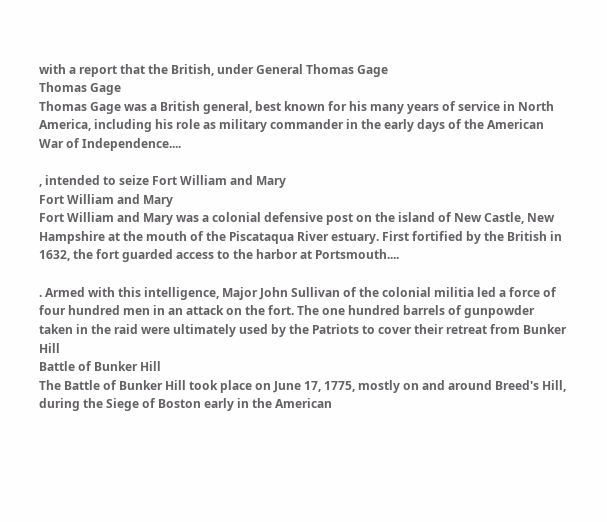with a report that the British, under General Thomas Gage
Thomas Gage
Thomas Gage was a British general, best known for his many years of service in North America, including his role as military commander in the early days of the American War of Independence....

, intended to seize Fort William and Mary
Fort William and Mary
Fort William and Mary was a colonial defensive post on the island of New Castle, New Hampshire at the mouth of the Piscataqua River estuary. First fortified by the British in 1632, the fort guarded access to the harbor at Portsmouth....

. Armed with this intelligence, Major John Sullivan of the colonial militia led a force of four hundred men in an attack on the fort. The one hundred barrels of gunpowder taken in the raid were ultimately used by the Patriots to cover their retreat from Bunker Hill
Battle of Bunker Hill
The Battle of Bunker Hill took place on June 17, 1775, mostly on and around Breed's Hill, during the Siege of Boston early in the American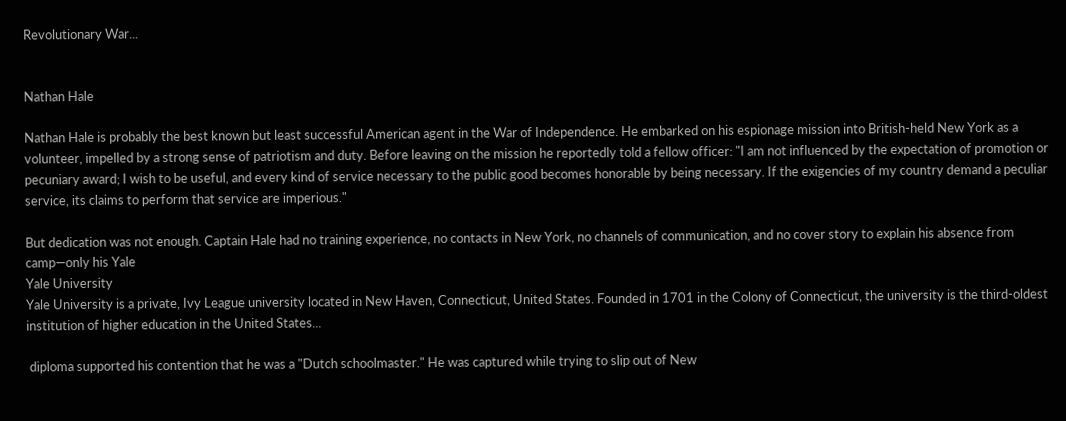Revolutionary War...


Nathan Hale

Nathan Hale is probably the best known but least successful American agent in the War of Independence. He embarked on his espionage mission into British-held New York as a volunteer, impelled by a strong sense of patriotism and duty. Before leaving on the mission he reportedly told a fellow officer: "I am not influenced by the expectation of promotion or pecuniary award; I wish to be useful, and every kind of service necessary to the public good becomes honorable by being necessary. If the exigencies of my country demand a peculiar service, its claims to perform that service are imperious."

But dedication was not enough. Captain Hale had no training experience, no contacts in New York, no channels of communication, and no cover story to explain his absence from camp—only his Yale
Yale University
Yale University is a private, Ivy League university located in New Haven, Connecticut, United States. Founded in 1701 in the Colony of Connecticut, the university is the third-oldest institution of higher education in the United States...

 diploma supported his contention that he was a "Dutch schoolmaster." He was captured while trying to slip out of New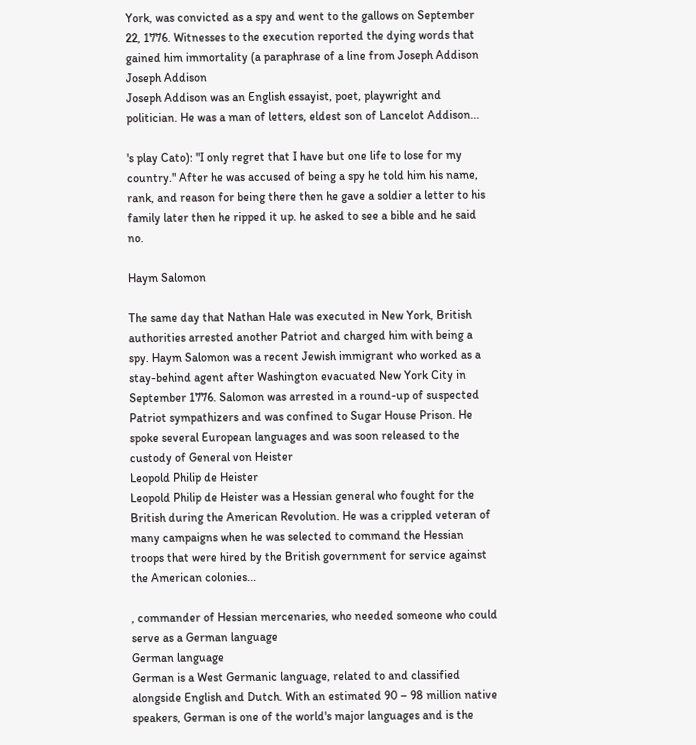York, was convicted as a spy and went to the gallows on September 22, 1776. Witnesses to the execution reported the dying words that gained him immortality (a paraphrase of a line from Joseph Addison
Joseph Addison
Joseph Addison was an English essayist, poet, playwright and politician. He was a man of letters, eldest son of Lancelot Addison...

's play Cato): "I only regret that I have but one life to lose for my country." After he was accused of being a spy he told him his name, rank, and reason for being there then he gave a soldier a letter to his family later then he ripped it up. he asked to see a bible and he said no.

Haym Salomon

The same day that Nathan Hale was executed in New York, British authorities arrested another Patriot and charged him with being a spy. Haym Salomon was a recent Jewish immigrant who worked as a stay-behind agent after Washington evacuated New York City in September 1776. Salomon was arrested in a round-up of suspected Patriot sympathizers and was confined to Sugar House Prison. He spoke several European languages and was soon released to the custody of General von Heister
Leopold Philip de Heister
Leopold Philip de Heister was a Hessian general who fought for the British during the American Revolution. He was a crippled veteran of many campaigns when he was selected to command the Hessian troops that were hired by the British government for service against the American colonies...

, commander of Hessian mercenaries, who needed someone who could serve as a German language
German language
German is a West Germanic language, related to and classified alongside English and Dutch. With an estimated 90 – 98 million native speakers, German is one of the world's major languages and is the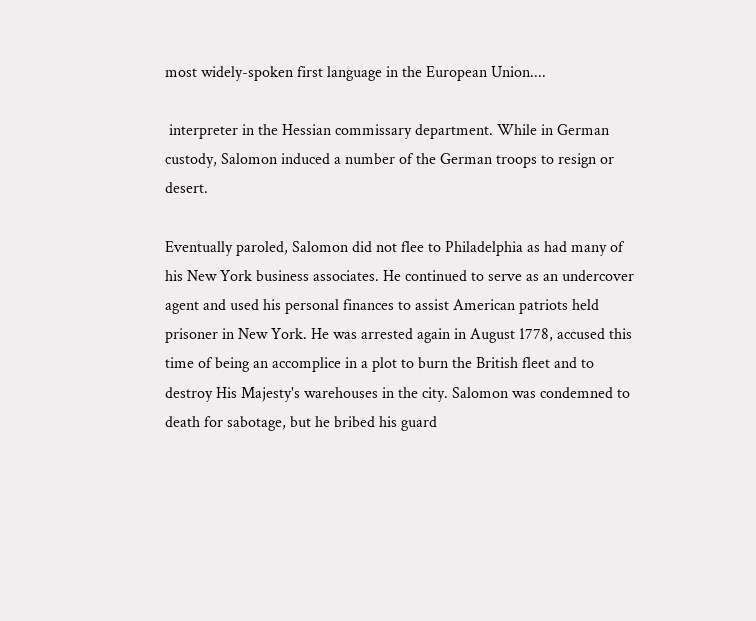most widely-spoken first language in the European Union....

 interpreter in the Hessian commissary department. While in German custody, Salomon induced a number of the German troops to resign or desert.

Eventually paroled, Salomon did not flee to Philadelphia as had many of his New York business associates. He continued to serve as an undercover agent and used his personal finances to assist American patriots held prisoner in New York. He was arrested again in August 1778, accused this time of being an accomplice in a plot to burn the British fleet and to destroy His Majesty's warehouses in the city. Salomon was condemned to death for sabotage, but he bribed his guard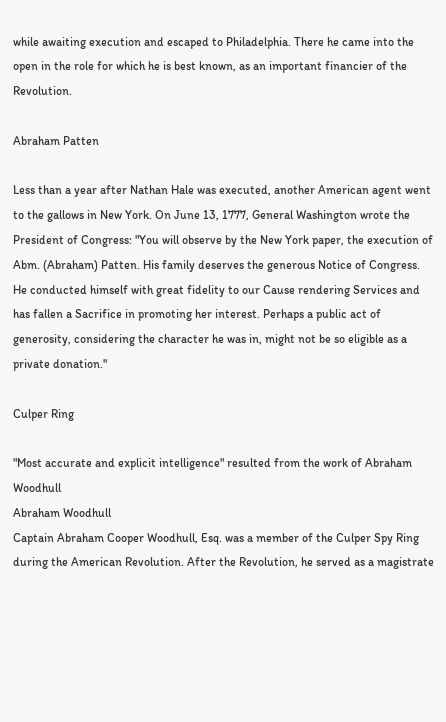while awaiting execution and escaped to Philadelphia. There he came into the open in the role for which he is best known, as an important financier of the Revolution.

Abraham Patten

Less than a year after Nathan Hale was executed, another American agent went to the gallows in New York. On June 13, 1777, General Washington wrote the President of Congress: "You will observe by the New York paper, the execution of Abm. (Abraham) Patten. His family deserves the generous Notice of Congress. He conducted himself with great fidelity to our Cause rendering Services and has fallen a Sacrifice in promoting her interest. Perhaps a public act of generosity, considering the character he was in, might not be so eligible as a private donation."

Culper Ring

"Most accurate and explicit intelligence" resulted from the work of Abraham Woodhull
Abraham Woodhull
Captain Abraham Cooper Woodhull, Esq. was a member of the Culper Spy Ring during the American Revolution. After the Revolution, he served as a magistrate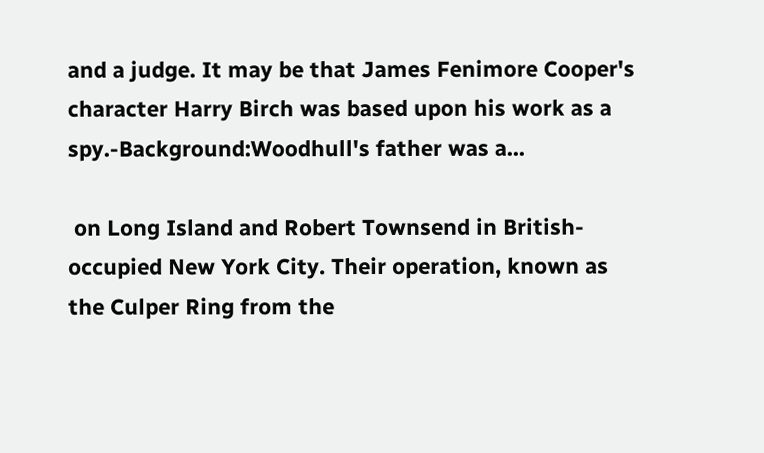and a judge. It may be that James Fenimore Cooper's character Harry Birch was based upon his work as a spy.-Background:Woodhull's father was a...

 on Long Island and Robert Townsend in British-occupied New York City. Their operation, known as the Culper Ring from the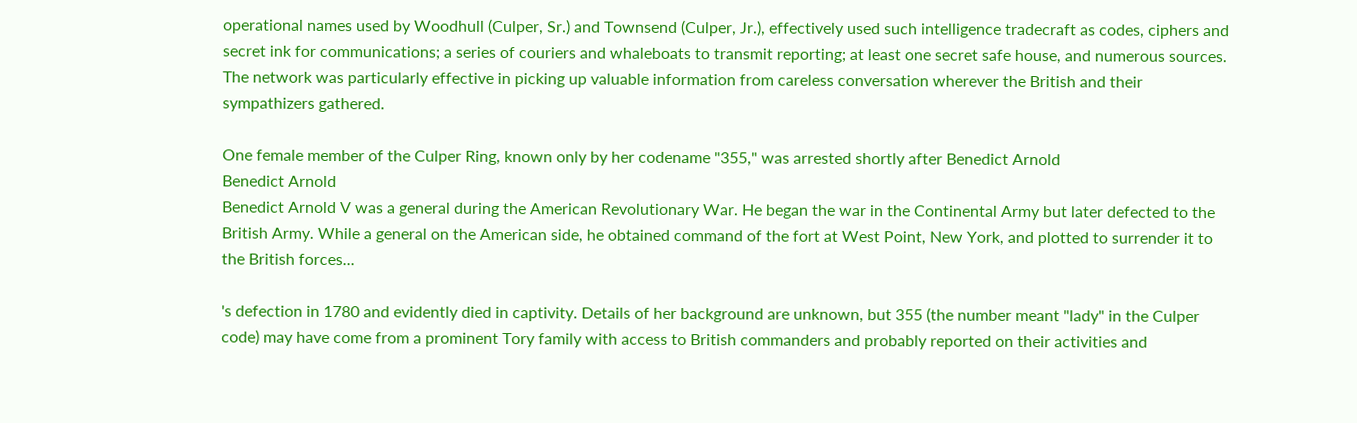operational names used by Woodhull (Culper, Sr.) and Townsend (Culper, Jr.), effectively used such intelligence tradecraft as codes, ciphers and secret ink for communications; a series of couriers and whaleboats to transmit reporting; at least one secret safe house, and numerous sources. The network was particularly effective in picking up valuable information from careless conversation wherever the British and their sympathizers gathered.

One female member of the Culper Ring, known only by her codename "355," was arrested shortly after Benedict Arnold
Benedict Arnold
Benedict Arnold V was a general during the American Revolutionary War. He began the war in the Continental Army but later defected to the British Army. While a general on the American side, he obtained command of the fort at West Point, New York, and plotted to surrender it to the British forces...

's defection in 1780 and evidently died in captivity. Details of her background are unknown, but 355 (the number meant "lady" in the Culper code) may have come from a prominent Tory family with access to British commanders and probably reported on their activities and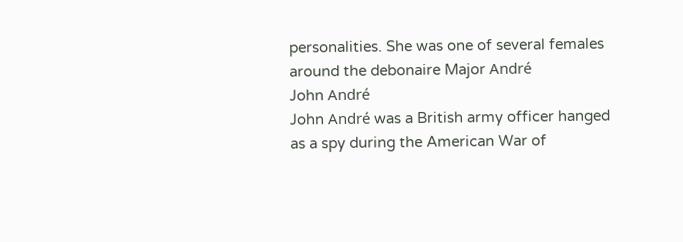personalities. She was one of several females around the debonaire Major André
John André
John André was a British army officer hanged as a spy during the American War of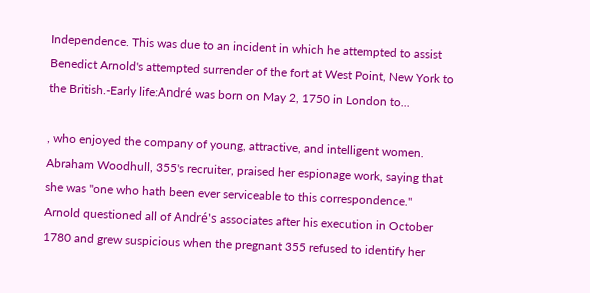Independence. This was due to an incident in which he attempted to assist Benedict Arnold's attempted surrender of the fort at West Point, New York to the British.-Early life:André was born on May 2, 1750 in London to...

, who enjoyed the company of young, attractive, and intelligent women. Abraham Woodhull, 355's recruiter, praised her espionage work, saying that she was "one who hath been ever serviceable to this correspondence." Arnold questioned all of André's associates after his execution in October 1780 and grew suspicious when the pregnant 355 refused to identify her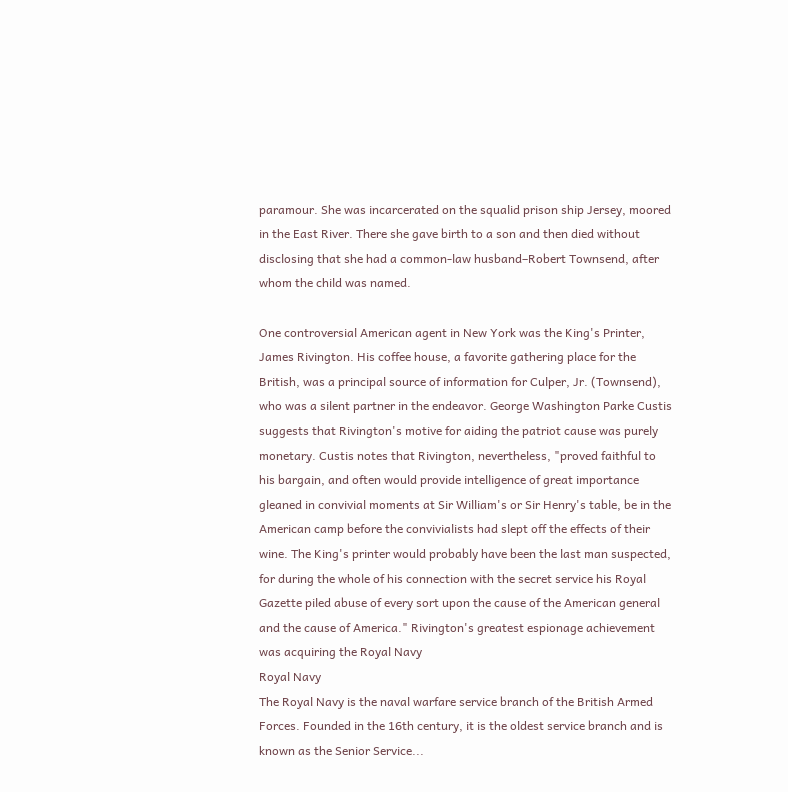paramour. She was incarcerated on the squalid prison ship Jersey, moored in the East River. There she gave birth to a son and then died without disclosing that she had a common-law husband–Robert Townsend, after whom the child was named.

One controversial American agent in New York was the King's Printer, James Rivington. His coffee house, a favorite gathering place for the British, was a principal source of information for Culper, Jr. (Townsend), who was a silent partner in the endeavor. George Washington Parke Custis suggests that Rivington's motive for aiding the patriot cause was purely monetary. Custis notes that Rivington, nevertheless, "proved faithful to his bargain, and often would provide intelligence of great importance gleaned in convivial moments at Sir William's or Sir Henry's table, be in the American camp before the convivialists had slept off the effects of their wine. The King's printer would probably have been the last man suspected, for during the whole of his connection with the secret service his Royal Gazette piled abuse of every sort upon the cause of the American general and the cause of America." Rivington's greatest espionage achievement was acquiring the Royal Navy
Royal Navy
The Royal Navy is the naval warfare service branch of the British Armed Forces. Founded in the 16th century, it is the oldest service branch and is known as the Senior Service...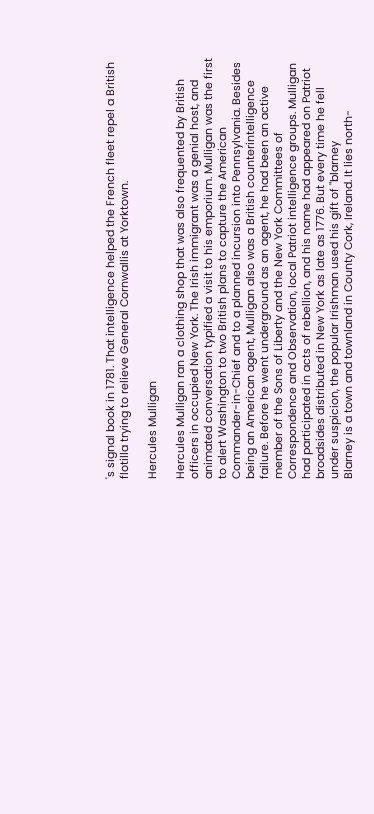's signal book in 1781. That intelligence helped the French fleet repel a British flotilla trying to relieve General Cornwallis at Yorktown.

Hercules Mulligan

Hercules Mulligan ran a clothing shop that was also frequented by British officers in occupied New York. The Irish immigrant was a genial host, and animated conversation typified a visit to his emporium. Mulligan was the first to alert Washington to two British plans to capture the American Commander-in-Chief and to a planned incursion into Pennsylvania. Besides being an American agent, Mulligan also was a British counterintelligence failure. Before he went underground as an agent, he had been an active member of the Sons of Liberty and the New York Committees of Correspondence and Observation, local Patriot intelligence groups. Mulligan had participated in acts of rebellion, and his name had appeared on Patriot broadsides distributed in New York as late as 1776. But every time he fell under suspicion, the popular Irishman used his gift of "blarney
Blarney is a town and townland in County Cork, Ireland. It lies north-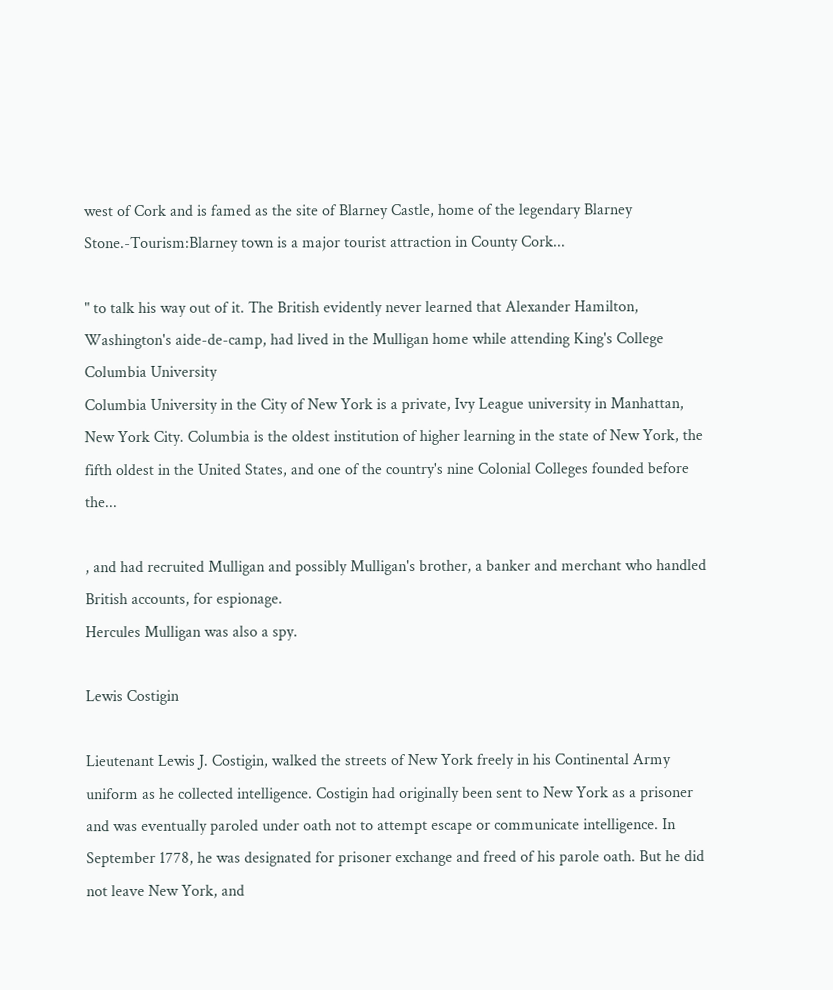west of Cork and is famed as the site of Blarney Castle, home of the legendary Blarney Stone.-Tourism:Blarney town is a major tourist attraction in County Cork...

" to talk his way out of it. The British evidently never learned that Alexander Hamilton, Washington's aide-de-camp, had lived in the Mulligan home while attending King's College
Columbia University
Columbia University in the City of New York is a private, Ivy League university in Manhattan, New York City. Columbia is the oldest institution of higher learning in the state of New York, the fifth oldest in the United States, and one of the country's nine Colonial Colleges founded before the...

, and had recruited Mulligan and possibly Mulligan's brother, a banker and merchant who handled British accounts, for espionage.
Hercules Mulligan was also a spy.

Lewis Costigin

Lieutenant Lewis J. Costigin, walked the streets of New York freely in his Continental Army uniform as he collected intelligence. Costigin had originally been sent to New York as a prisoner and was eventually paroled under oath not to attempt escape or communicate intelligence. In September 1778, he was designated for prisoner exchange and freed of his parole oath. But he did not leave New York, and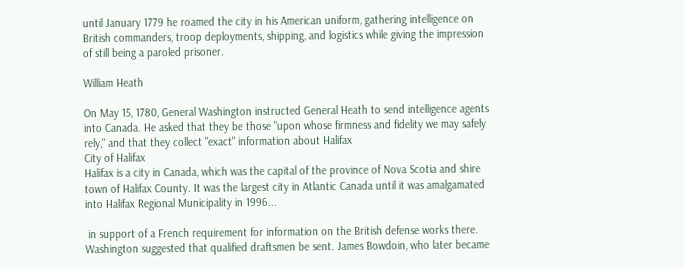until January 1779 he roamed the city in his American uniform, gathering intelligence on British commanders, troop deployments, shipping, and logistics while giving the impression of still being a paroled prisoner.

William Heath

On May 15, 1780, General Washington instructed General Heath to send intelligence agents into Canada. He asked that they be those "upon whose firmness and fidelity we may safely rely," and that they collect "exact" information about Halifax
City of Halifax
Halifax is a city in Canada, which was the capital of the province of Nova Scotia and shire town of Halifax County. It was the largest city in Atlantic Canada until it was amalgamated into Halifax Regional Municipality in 1996...

 in support of a French requirement for information on the British defense works there. Washington suggested that qualified draftsmen be sent. James Bowdoin, who later became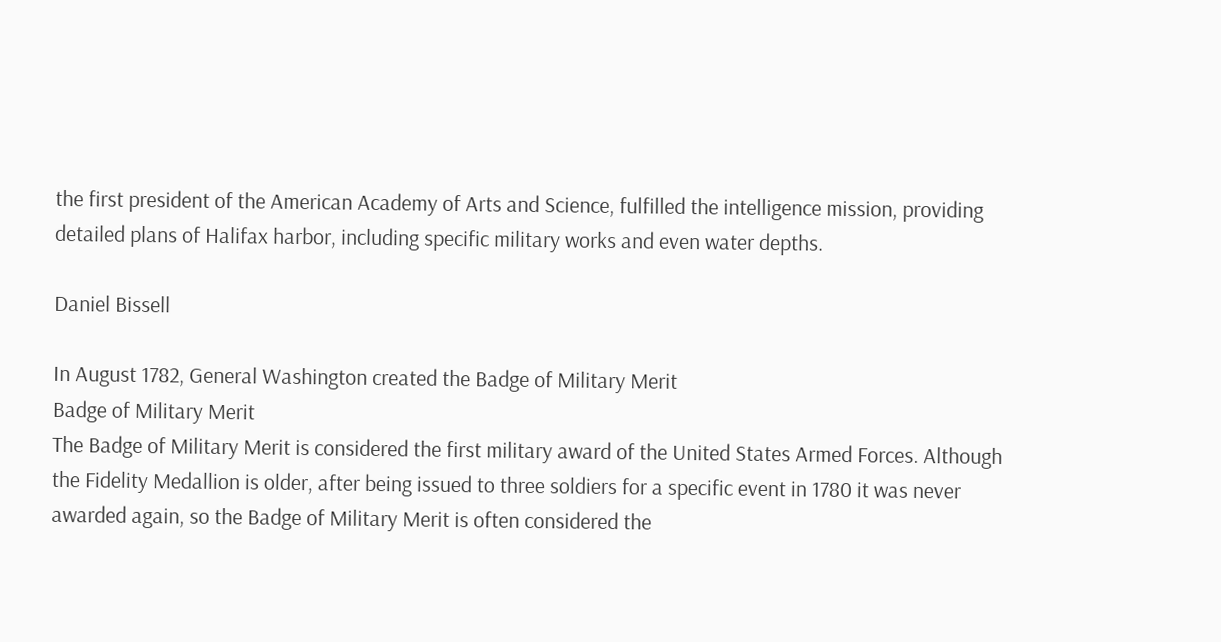the first president of the American Academy of Arts and Science, fulfilled the intelligence mission, providing detailed plans of Halifax harbor, including specific military works and even water depths.

Daniel Bissell

In August 1782, General Washington created the Badge of Military Merit
Badge of Military Merit
The Badge of Military Merit is considered the first military award of the United States Armed Forces. Although the Fidelity Medallion is older, after being issued to three soldiers for a specific event in 1780 it was never awarded again, so the Badge of Military Merit is often considered the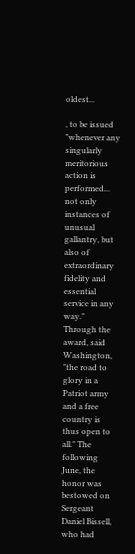oldest...

, to be issued "whenever any singularly meritorious action is performed... not only instances of unusual gallantry, but also of extraordinary fidelity and essential service in any way." Through the award, said Washington, "the road to glory in a Patriot army and a free country is thus open to all." The following June, the honor was bestowed on Sergeant Daniel Bissell, who had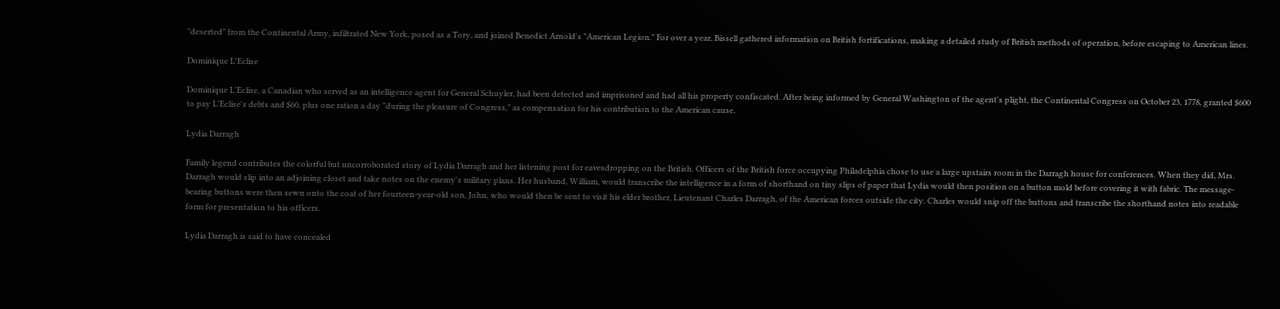"deserted" from the Continental Army, infiltrated New York, posed as a Tory, and joined Benedict Arnold's "American Legion." For over a year, Bissell gathered information on British fortifications, making a detailed study of British methods of operation, before escaping to American lines.

Dominique L'Eclise

Dominique L'Eclise, a Canadian who served as an intelligence agent for General Schuyler, had been detected and imprisoned and had all his property confiscated. After being informed by General Washington of the agent's plight, the Continental Congress on October 23, 1778, granted $600 to pay L'Eclise's debts and $60, plus one ration a day "during the pleasure of Congress," as compensation for his contribution to the American cause.

Lydia Darragh

Family legend contributes the colorful but uncorroborated story of Lydia Darragh and her listening post for eavesdropping on the British. Officers of the British force occupying Philadelphia chose to use a large upstairs room in the Darragh house for conferences. When they did, Mrs. Darragh would slip into an adjoining closet and take notes on the enemy's military plans. Her husband, William, would transcribe the intelligence in a form of shorthand on tiny slips of paper that Lydia would then position on a button mold before covering it with fabric. The message-bearing buttons were then sewn onto the coat of her fourteen-year-old son, John, who would then be sent to visit his elder brother, Lieutenant Charles Darragh, of the American forces outside the city. Charles would snip off the buttons and transcribe the shorthand notes into readable form for presentation to his officers.

Lydia Darragh is said to have concealed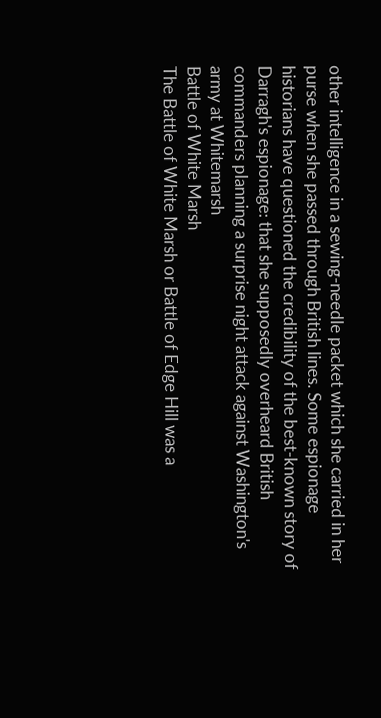other intelligence in a sewing-needle packet which she carried in her purse when she passed through British lines. Some espionage historians have questioned the credibility of the best-known story of Darragh's espionage: that she supposedly overheard British commanders planning a surprise night attack against Washington's army at Whitemarsh
Battle of White Marsh
The Battle of White Marsh or Battle of Edge Hill was a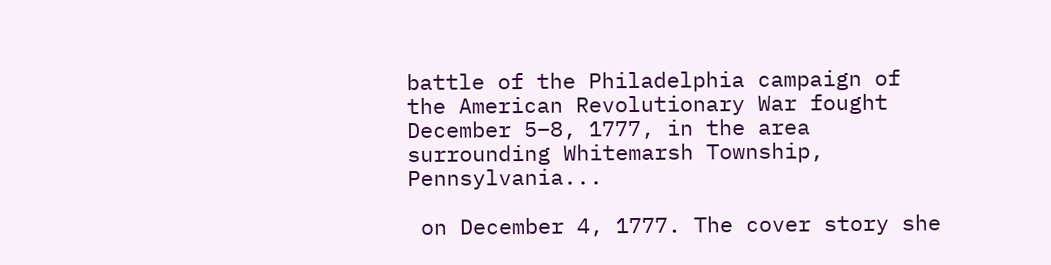battle of the Philadelphia campaign of the American Revolutionary War fought December 5–8, 1777, in the area surrounding Whitemarsh Township, Pennsylvania...

 on December 4, 1777. The cover story she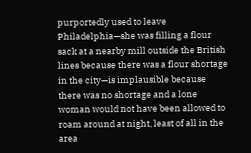purportedly used to leave Philadelphia—she was filling a flour sack at a nearby mill outside the British lines because there was a flour shortage in the city—is implausible because there was no shortage and a lone woman would not have been allowed to roam around at night, least of all in the area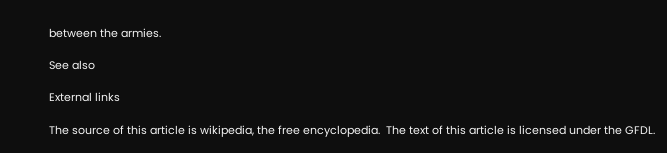between the armies.

See also

External links

The source of this article is wikipedia, the free encyclopedia.  The text of this article is licensed under the GFDL.